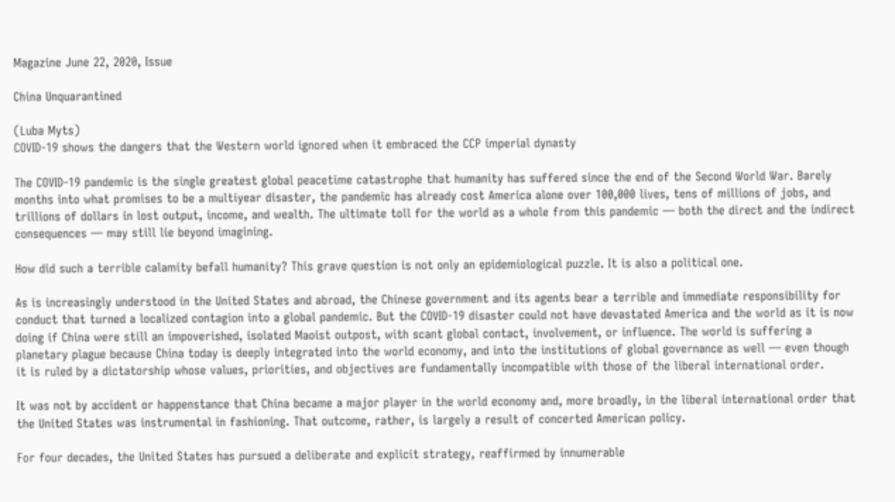Magazine June 22, 2020, Issue

China Unquarantined

(Luba Myts)
COVID-19 shows the dangers that the Western world ignored when it embraced the CCP imperial dynasty

The COVID-19 pandemic is the single greatest global peacetime catastrophe that humanity has suffered since the end of the Second World War. Barely months into what promises to be a multiyear disaster, the pandemic has already cost America alone over 100,000 lives, tens of millions of jobs, and trillions of dollars in lost output, income, and wealth. The ultimate toll for the world as a whole from this pandemic — both the direct and the indirect consequences — may still lie beyond imagining.

How did such a terrible calamity befall humanity? This grave question is not only an epidemiological puzzle. It is also a political one.

As is increasingly understood in the United States and abroad, the Chinese government and its agents bear a terrible and immediate responsibility for conduct that turned a localized contagion into a global pandemic. But the COVID-19 disaster could not have devastated America and the world as it is now doing if China were still an impoverished, isolated Maoist outpost, with scant global contact, involvement, or influence. The world is suffering a planetary plague because China today is deeply integrated into the world economy, and into the institutions of global governance as well — even though it is ruled by a dictatorship whose values, priorities, and objectives are fundamentally incompatible with those of the liberal international order.

It was not by accident or happenstance that China became a major player in the world economy and, more broadly, in the liberal international order that the United States was instrumental in fashioning. That outcome, rather, is largely a result of concerted American policy.

For four decades, the United States has pursued a deliberate and explicit strategy, reaffirmed by innumerable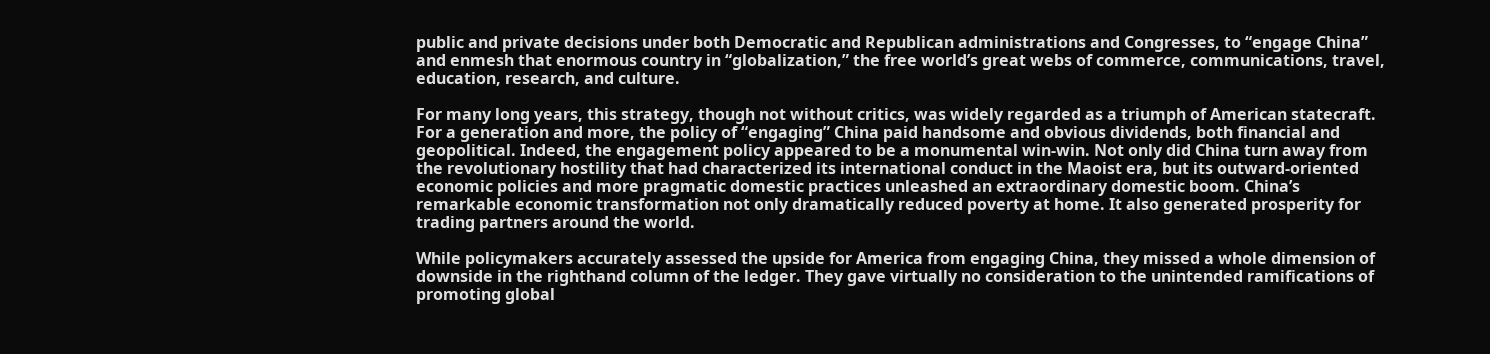public and private decisions under both Democratic and Republican administrations and Congresses, to “engage China” and enmesh that enormous country in “globalization,” the free world’s great webs of commerce, communications, travel, education, research, and culture.

For many long years, this strategy, though not without critics, was widely regarded as a triumph of American statecraft. For a generation and more, the policy of “engaging” China paid handsome and obvious dividends, both financial and geopolitical. Indeed, the engagement policy appeared to be a monumental win-win. Not only did China turn away from the revolutionary hostility that had characterized its international conduct in the Maoist era, but its outward-oriented economic policies and more pragmatic domestic practices unleashed an extraordinary domestic boom. China’s remarkable economic transformation not only dramatically reduced poverty at home. It also generated prosperity for trading partners around the world.

While policymakers accurately assessed the upside for America from engaging China, they missed a whole dimension of downside in the righthand column of the ledger. They gave virtually no consideration to the unintended ramifications of promoting global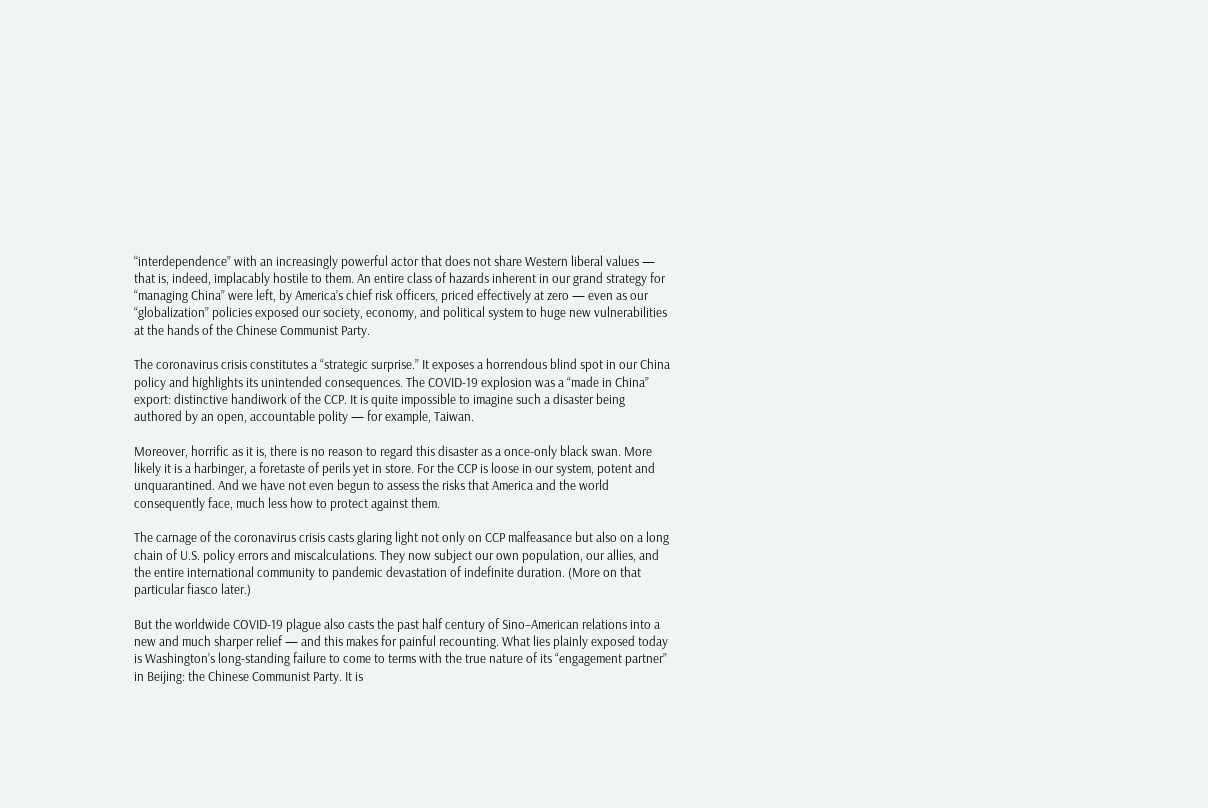“interdependence” with an increasingly powerful actor that does not share Western liberal values — that is, indeed, implacably hostile to them. An entire class of hazards inherent in our grand strategy for “managing China” were left, by America’s chief risk officers, priced effectively at zero — even as our “globalization” policies exposed our society, economy, and political system to huge new vulnerabilities at the hands of the Chinese Communist Party.

The coronavirus crisis constitutes a “strategic surprise.” It exposes a horrendous blind spot in our China policy and highlights its unintended consequences. The COVID-19 explosion was a “made in China” export: distinctive handiwork of the CCP. It is quite impossible to imagine such a disaster being authored by an open, accountable polity — for example, Taiwan.

Moreover, horrific as it is, there is no reason to regard this disaster as a once-only black swan. More likely it is a harbinger, a foretaste of perils yet in store. For the CCP is loose in our system, potent and unquarantined. And we have not even begun to assess the risks that America and the world consequently face, much less how to protect against them.

The carnage of the coronavirus crisis casts glaring light not only on CCP malfeasance but also on a long chain of U.S. policy errors and miscalculations. They now subject our own population, our allies, and the entire international community to pandemic devastation of indefinite duration. (More on that particular fiasco later.)

But the worldwide COVID-19 plague also casts the past half century of Sino–American relations into a new and much sharper relief — and this makes for painful recounting. What lies plainly exposed today is Washington’s long-standing failure to come to terms with the true nature of its “engagement partner” in Beijing: the Chinese Communist Party. It is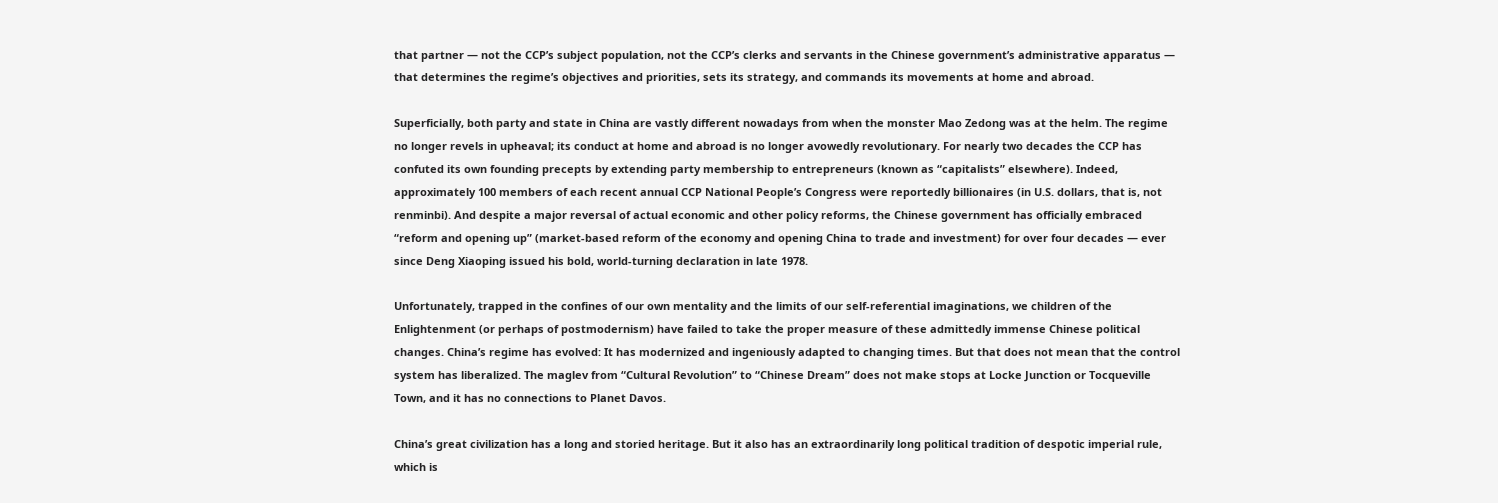that partner — not the CCP’s subject population, not the CCP’s clerks and servants in the Chinese government’s administrative apparatus — that determines the regime’s objectives and priorities, sets its strategy, and commands its movements at home and abroad.

Superficially, both party and state in China are vastly different nowadays from when the monster Mao Zedong was at the helm. The regime no longer revels in upheaval; its conduct at home and abroad is no longer avowedly revolutionary. For nearly two decades the CCP has confuted its own founding precepts by extending party membership to entrepreneurs (known as “capitalists” elsewhere). Indeed, approximately 100 members of each recent annual CCP National People’s Congress were reportedly billionaires (in U.S. dollars, that is, not renminbi). And despite a major reversal of actual economic and other policy reforms, the Chinese government has officially embraced “reform and opening up” (market-based reform of the economy and opening China to trade and investment) for over four decades — ever since Deng Xiaoping issued his bold, world-turning declaration in late 1978.

Unfortunately, trapped in the confines of our own mentality and the limits of our self-referential imaginations, we children of the Enlightenment (or perhaps of postmodernism) have failed to take the proper measure of these admittedly immense Chinese political changes. China’s regime has evolved: It has modernized and ingeniously adapted to changing times. But that does not mean that the control system has liberalized. The maglev from “Cultural Revolution” to “Chinese Dream” does not make stops at Locke Junction or Tocqueville Town, and it has no connections to Planet Davos.

China’s great civilization has a long and storied heritage. But it also has an extraordinarily long political tradition of despotic imperial rule, which is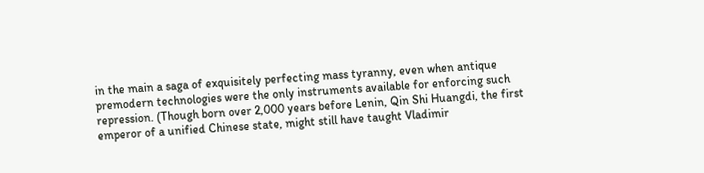in the main a saga of exquisitely perfecting mass tyranny, even when antique premodern technologies were the only instruments available for enforcing such repression. (Though born over 2,000 years before Lenin, Qin Shi Huangdi, the first emperor of a unified Chinese state, might still have taught Vladimir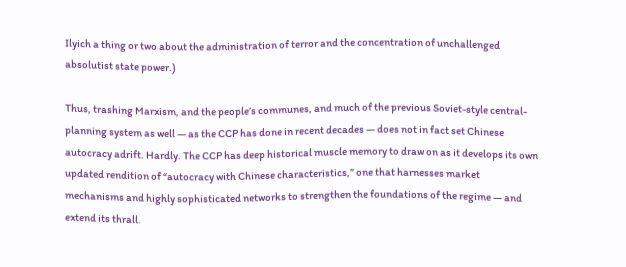Ilyich a thing or two about the administration of terror and the concentration of unchallenged absolutist state power.)

Thus, trashing Marxism, and the people’s communes, and much of the previous Soviet-style central-planning system as well — as the CCP has done in recent decades — does not in fact set Chinese autocracy adrift. Hardly. The CCP has deep historical muscle memory to draw on as it develops its own updated rendition of “autocracy with Chinese characteristics,” one that harnesses market mechanisms and highly sophisticated networks to strengthen the foundations of the regime — and extend its thrall.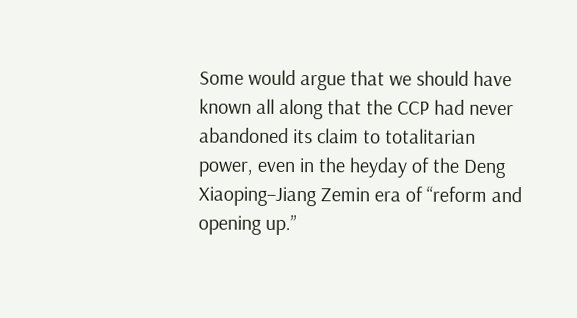Some would argue that we should have known all along that the CCP had never abandoned its claim to totalitarian power, even in the heyday of the Deng Xiaoping–Jiang Zemin era of “reform and opening up.”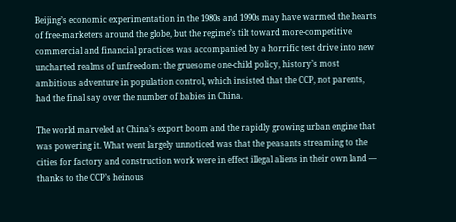Beijing’s economic experimentation in the 1980s and 1990s may have warmed the hearts of free-marketers around the globe, but the regime’s tilt toward more-competitive commercial and financial practices was accompanied by a horrific test drive into new uncharted realms of unfreedom: the gruesome one-child policy, history’s most ambitious adventure in population control, which insisted that the CCP, not parents, had the final say over the number of babies in China.

The world marveled at China’s export boom and the rapidly growing urban engine that was powering it. What went largely unnoticed was that the peasants streaming to the cities for factory and construction work were in effect illegal aliens in their own land — thanks to the CCP’s heinous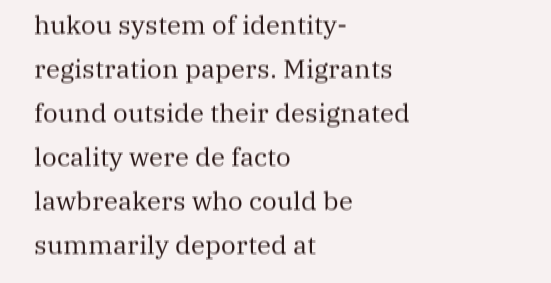hukou system of identity-registration papers. Migrants found outside their designated locality were de facto lawbreakers who could be summarily deported at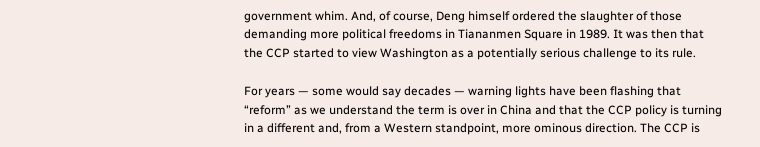government whim. And, of course, Deng himself ordered the slaughter of those demanding more political freedoms in Tiananmen Square in 1989. It was then that the CCP started to view Washington as a potentially serious challenge to its rule.

For years — some would say decades — warning lights have been flashing that “reform” as we understand the term is over in China and that the CCP policy is turning in a different and, from a Western standpoint, more ominous direction. The CCP is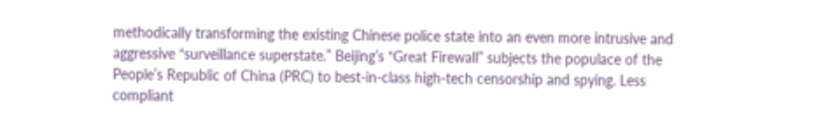methodically transforming the existing Chinese police state into an even more intrusive and aggressive “surveillance superstate.” Beijing’s “Great Firewall” subjects the populace of the People’s Republic of China (PRC) to best-in-class high-tech censorship and spying. Less compliant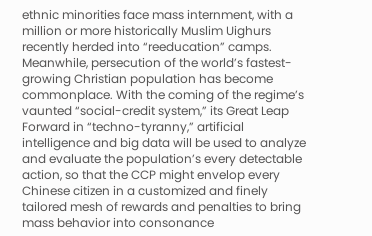ethnic minorities face mass internment, with a million or more historically Muslim Uighurs recently herded into “reeducation” camps. Meanwhile, persecution of the world’s fastest-growing Christian population has become commonplace. With the coming of the regime’s vaunted “social-credit system,” its Great Leap Forward in “techno-tyranny,” artificial intelligence and big data will be used to analyze and evaluate the population’s every detectable action, so that the CCP might envelop every Chinese citizen in a customized and finely tailored mesh of rewards and penalties to bring mass behavior into consonance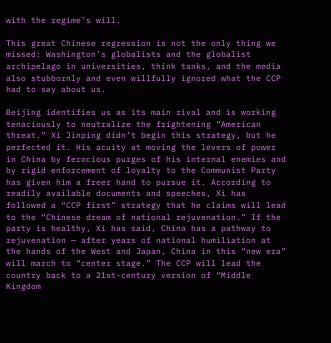with the regime’s will.

This great Chinese regression is not the only thing we missed: Washington’s globalists and the globalist archipelago in universities, think tanks, and the media also stubbornly and even willfully ignored what the CCP had to say about us.

Beijing identifies us as its main rival and is working tenaciously to neutralize the frightening “American threat.” Xi Jinping didn’t begin this strategy, but he perfected it. His acuity at moving the levers of power in China by ferocious purges of his internal enemies and by rigid enforcement of loyalty to the Communist Party has given him a freer hand to pursue it. According to readily available documents and speeches, Xi has followed a “CCP first” strategy that he claims will lead to the “Chinese dream of national rejuvenation.” If the party is healthy, Xi has said, China has a pathway to rejuvenation — after years of national humiliation at the hands of the West and Japan, China in this “new era” will march to “center stage.” The CCP will lead the country back to a 21st-century version of “Middle Kingdom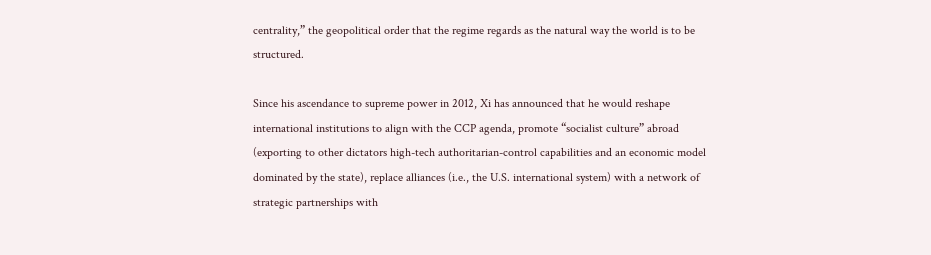centrality,” the geopolitical order that the regime regards as the natural way the world is to be structured.

Since his ascendance to supreme power in 2012, Xi has announced that he would reshape international institutions to align with the CCP agenda, promote “socialist culture” abroad (exporting to other dictators high-tech authoritarian-control capabilities and an economic model dominated by the state), replace alliances (i.e., the U.S. international system) with a network of strategic partnerships with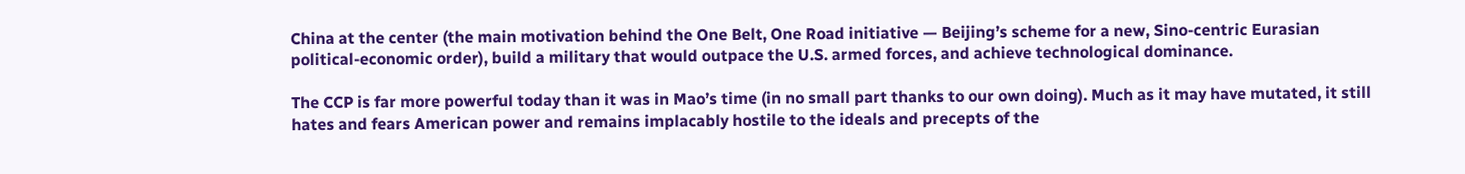China at the center (the main motivation behind the One Belt, One Road initiative — Beijing’s scheme for a new, Sino-centric Eurasian political-economic order), build a military that would outpace the U.S. armed forces, and achieve technological dominance.

The CCP is far more powerful today than it was in Mao’s time (in no small part thanks to our own doing). Much as it may have mutated, it still hates and fears American power and remains implacably hostile to the ideals and precepts of the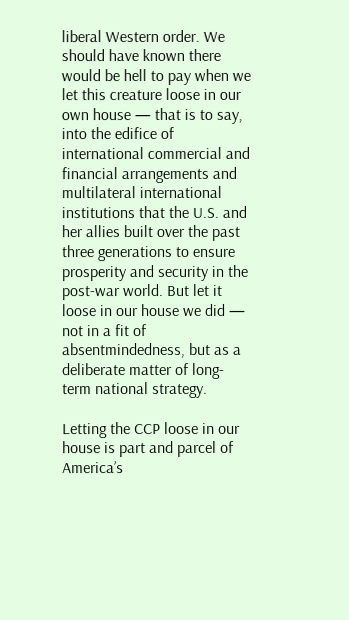liberal Western order. We should have known there would be hell to pay when we let this creature loose in our own house — that is to say, into the edifice of international commercial and financial arrangements and multilateral international institutions that the U.S. and her allies built over the past three generations to ensure prosperity and security in the post-war world. But let it loose in our house we did — not in a fit of absentmindedness, but as a deliberate matter of long-term national strategy.

Letting the CCP loose in our house is part and parcel of America’s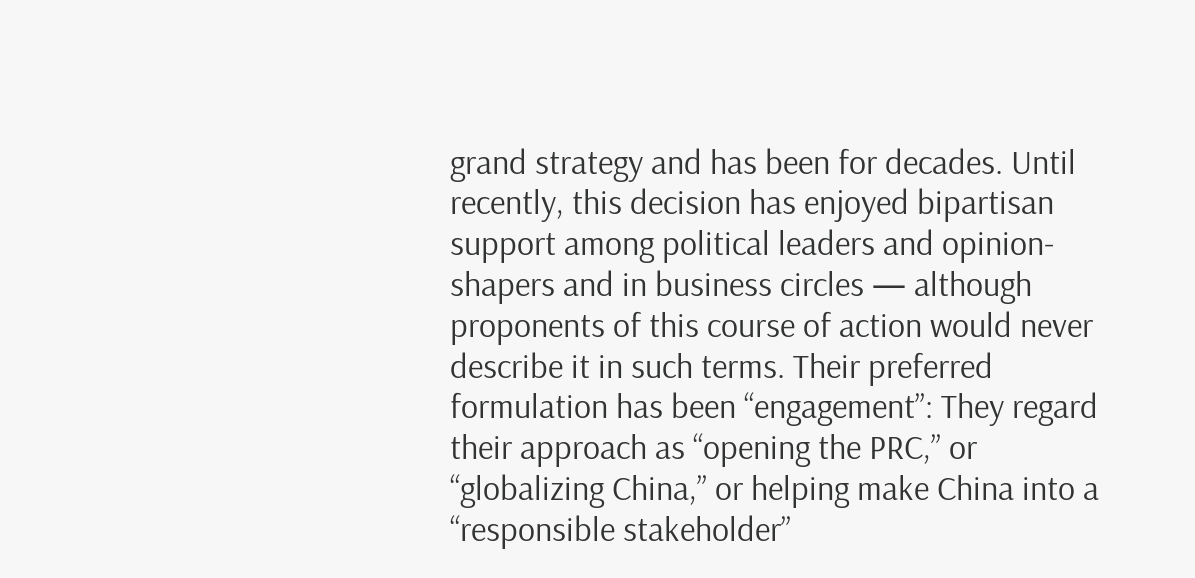grand strategy and has been for decades. Until recently, this decision has enjoyed bipartisan support among political leaders and opinion-shapers and in business circles — although proponents of this course of action would never describe it in such terms. Their preferred formulation has been “engagement”: They regard their approach as “opening the PRC,” or “globalizing China,” or helping make China into a “responsible stakeholder”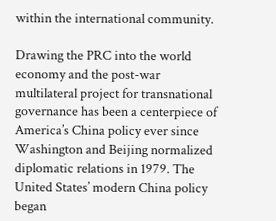within the international community.

Drawing the PRC into the world economy and the post-war multilateral project for transnational governance has been a centerpiece of America’s China policy ever since Washington and Beijing normalized diplomatic relations in 1979. The United States’ modern China policy began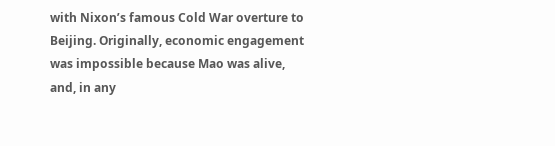with Nixon’s famous Cold War overture to Beijing. Originally, economic engagement was impossible because Mao was alive, and, in any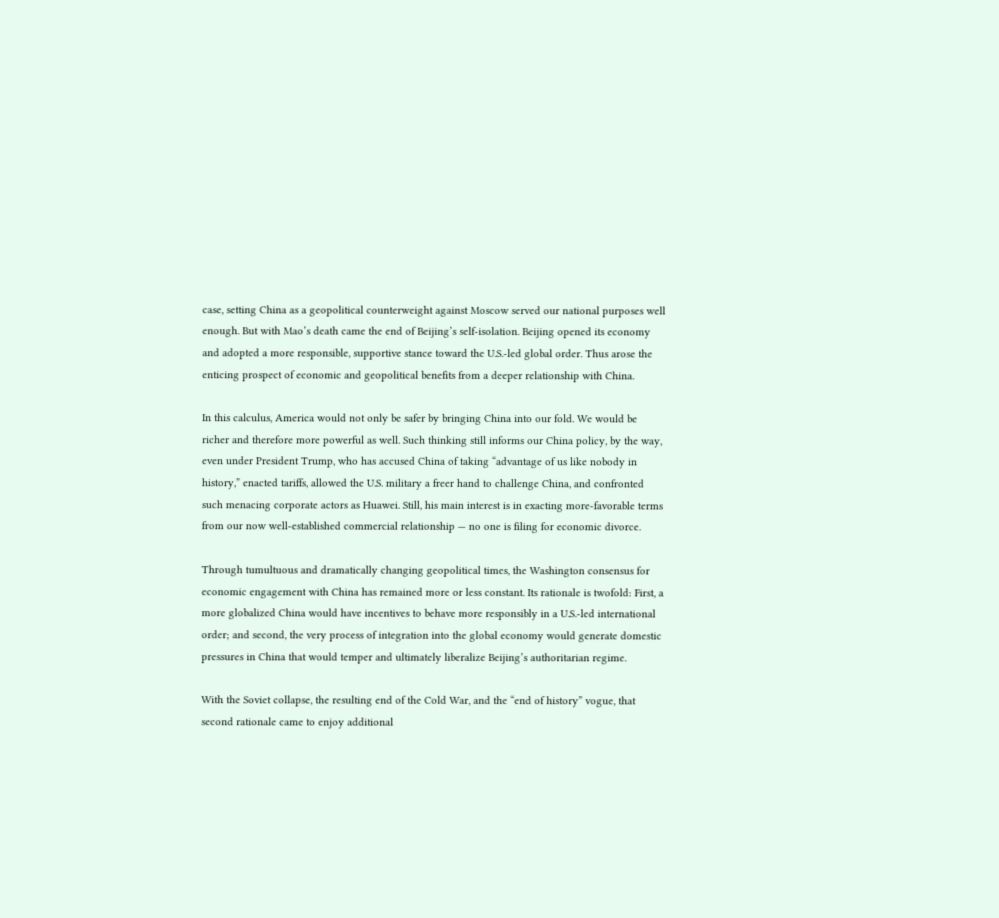case, setting China as a geopolitical counterweight against Moscow served our national purposes well enough. But with Mao’s death came the end of Beijing’s self-isolation. Beijing opened its economy and adopted a more responsible, supportive stance toward the U.S.-led global order. Thus arose the enticing prospect of economic and geopolitical benefits from a deeper relationship with China.

In this calculus, America would not only be safer by bringing China into our fold. We would be richer and therefore more powerful as well. Such thinking still informs our China policy, by the way, even under President Trump, who has accused China of taking “advantage of us like nobody in history,” enacted tariffs, allowed the U.S. military a freer hand to challenge China, and confronted such menacing corporate actors as Huawei. Still, his main interest is in exacting more-favorable terms from our now well-established commercial relationship — no one is filing for economic divorce.

Through tumultuous and dramatically changing geopolitical times, the Washington consensus for economic engagement with China has remained more or less constant. Its rationale is twofold: First, a more globalized China would have incentives to behave more responsibly in a U.S.-led international order; and second, the very process of integration into the global economy would generate domestic pressures in China that would temper and ultimately liberalize Beijing’s authoritarian regime.

With the Soviet collapse, the resulting end of the Cold War, and the “end of history” vogue, that second rationale came to enjoy additional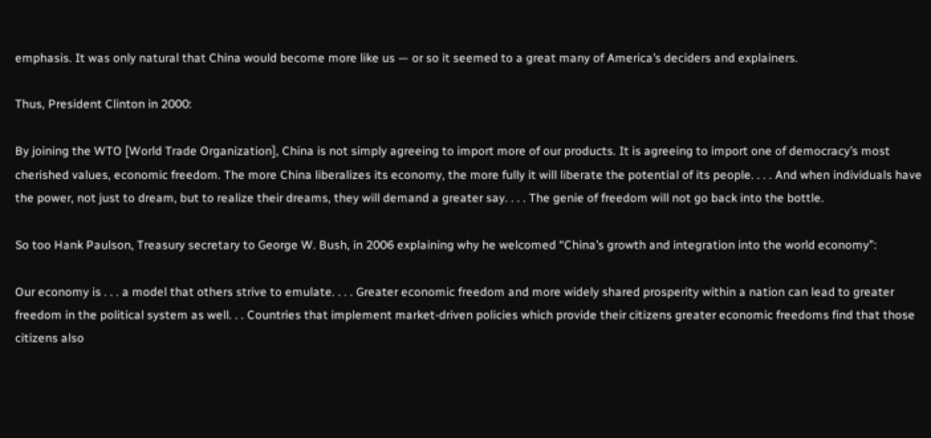emphasis. It was only natural that China would become more like us — or so it seemed to a great many of America’s deciders and explainers.

Thus, President Clinton in 2000:

By joining the WTO [World Trade Organization], China is not simply agreeing to import more of our products. It is agreeing to import one of democracy’s most cherished values, economic freedom. The more China liberalizes its economy, the more fully it will liberate the potential of its people. . . . And when individuals have the power, not just to dream, but to realize their dreams, they will demand a greater say. . . . The genie of freedom will not go back into the bottle.

So too Hank Paulson, Treasury secretary to George W. Bush, in 2006 explaining why he welcomed “China’s growth and integration into the world economy”:

Our economy is . . . a model that others strive to emulate. . . . Greater economic freedom and more widely shared prosperity within a nation can lead to greater freedom in the political system as well. . . Countries that implement market-driven policies which provide their citizens greater economic freedoms find that those citizens also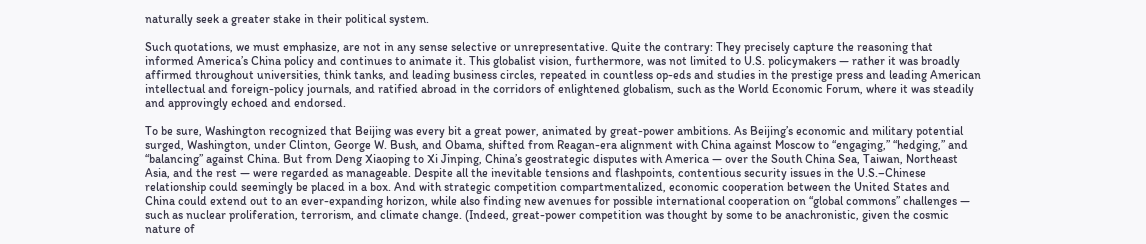naturally seek a greater stake in their political system.

Such quotations, we must emphasize, are not in any sense selective or unrepresentative. Quite the contrary: They precisely capture the reasoning that informed America’s China policy and continues to animate it. This globalist vision, furthermore, was not limited to U.S. policymakers — rather it was broadly affirmed throughout universities, think tanks, and leading business circles, repeated in countless op-eds and studies in the prestige press and leading American intellectual and foreign-policy journals, and ratified abroad in the corridors of enlightened globalism, such as the World Economic Forum, where it was steadily and approvingly echoed and endorsed.

To be sure, Washington recognized that Beijing was every bit a great power, animated by great-power ambitions. As Beijing’s economic and military potential surged, Washington, under Clinton, George W. Bush, and Obama, shifted from Reagan-era alignment with China against Moscow to “engaging,” “hedging,” and “balancing” against China. But from Deng Xiaoping to Xi Jinping, China’s geostrategic disputes with America — over the South China Sea, Taiwan, Northeast Asia, and the rest — were regarded as manageable. Despite all the inevitable tensions and flashpoints, contentious security issues in the U.S.–Chinese relationship could seemingly be placed in a box. And with strategic competition compartmentalized, economic cooperation between the United States and China could extend out to an ever-expanding horizon, while also finding new avenues for possible international cooperation on “global commons” challenges — such as nuclear proliferation, terrorism, and climate change. (Indeed, great-power competition was thought by some to be anachronistic, given the cosmic nature of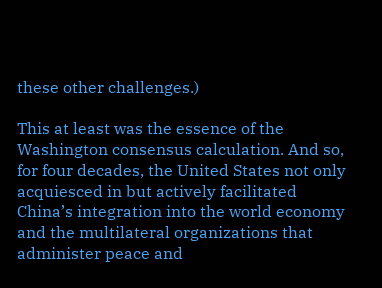these other challenges.)

This at least was the essence of the Washington consensus calculation. And so, for four decades, the United States not only acquiesced in but actively facilitated China’s integration into the world economy and the multilateral organizations that administer peace and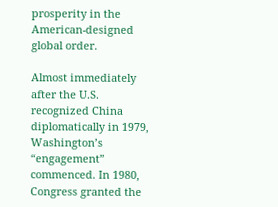prosperity in the American-designed global order.

Almost immediately after the U.S. recognized China diplomatically in 1979, Washington’s “engagement” commenced. In 1980, Congress granted the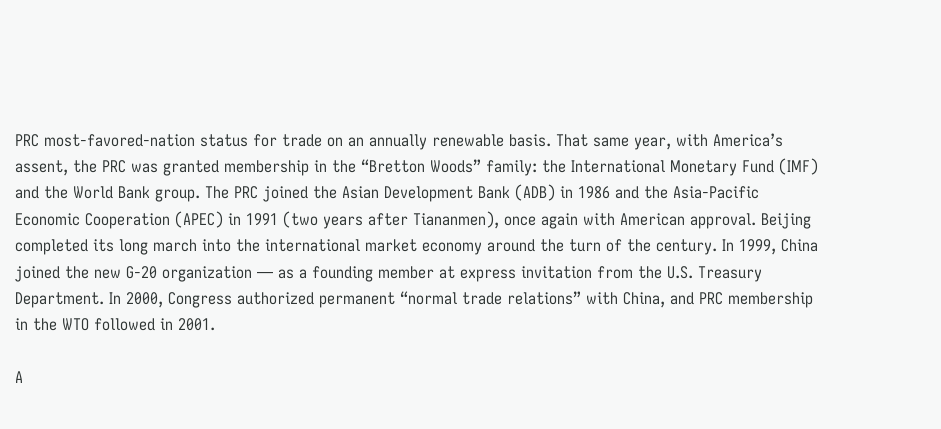PRC most-favored-nation status for trade on an annually renewable basis. That same year, with America’s assent, the PRC was granted membership in the “Bretton Woods” family: the International Monetary Fund (IMF) and the World Bank group. The PRC joined the Asian Development Bank (ADB) in 1986 and the Asia-Pacific Economic Cooperation (APEC) in 1991 (two years after Tiananmen), once again with American approval. Beijing completed its long march into the international market economy around the turn of the century. In 1999, China joined the new G-20 organization — as a founding member at express invitation from the U.S. Treasury Department. In 2000, Congress authorized permanent “normal trade relations” with China, and PRC membership in the WTO followed in 2001.

A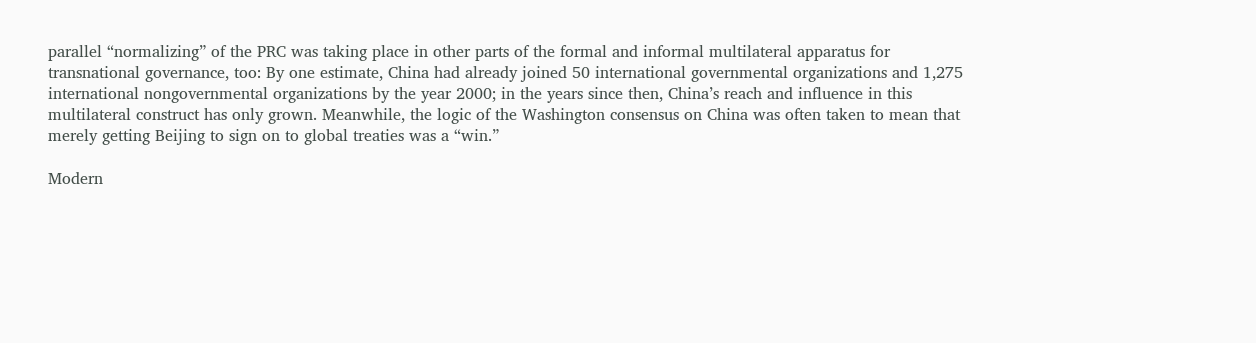parallel “normalizing” of the PRC was taking place in other parts of the formal and informal multilateral apparatus for transnational governance, too: By one estimate, China had already joined 50 international governmental organizations and 1,275 international nongovernmental organizations by the year 2000; in the years since then, China’s reach and influence in this multilateral construct has only grown. Meanwhile, the logic of the Washington consensus on China was often taken to mean that merely getting Beijing to sign on to global treaties was a “win.”

Modern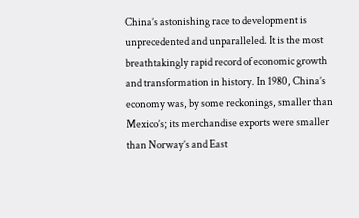China’s astonishing race to development is unprecedented and unparalleled. It is the most breathtakingly rapid record of economic growth and transformation in history. In 1980, China’s economy was, by some reckonings, smaller than Mexico’s; its merchandise exports were smaller than Norway’s and East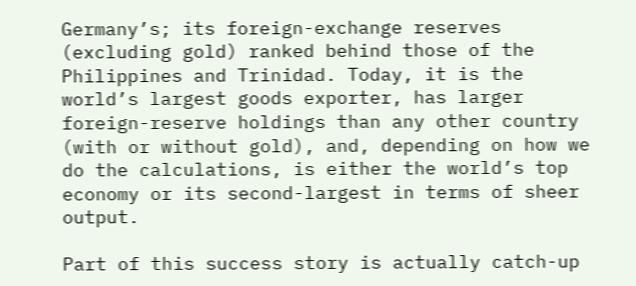Germany’s; its foreign-exchange reserves (excluding gold) ranked behind those of the Philippines and Trinidad. Today, it is the world’s largest goods exporter, has larger foreign-reserve holdings than any other country (with or without gold), and, depending on how we do the calculations, is either the world’s top economy or its second-largest in terms of sheer output.

Part of this success story is actually catch-up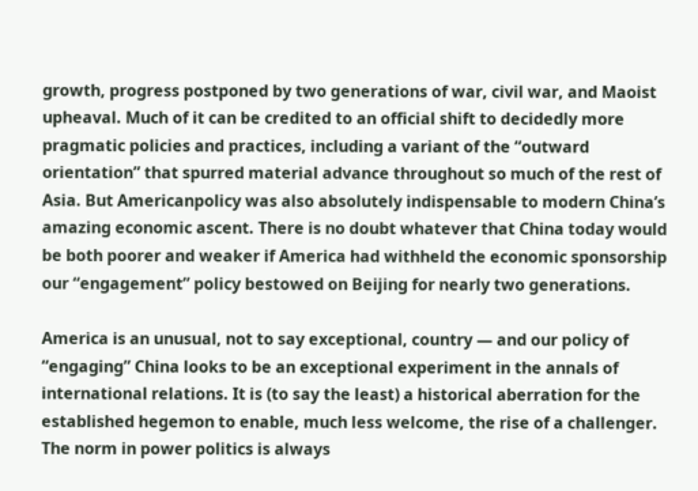growth, progress postponed by two generations of war, civil war, and Maoist upheaval. Much of it can be credited to an official shift to decidedly more pragmatic policies and practices, including a variant of the “outward orientation” that spurred material advance throughout so much of the rest of Asia. But Americanpolicy was also absolutely indispensable to modern China’s amazing economic ascent. There is no doubt whatever that China today would be both poorer and weaker if America had withheld the economic sponsorship our “engagement” policy bestowed on Beijing for nearly two generations.

America is an unusual, not to say exceptional, country — and our policy of “engaging” China looks to be an exceptional experiment in the annals of international relations. It is (to say the least) a historical aberration for the established hegemon to enable, much less welcome, the rise of a challenger. The norm in power politics is always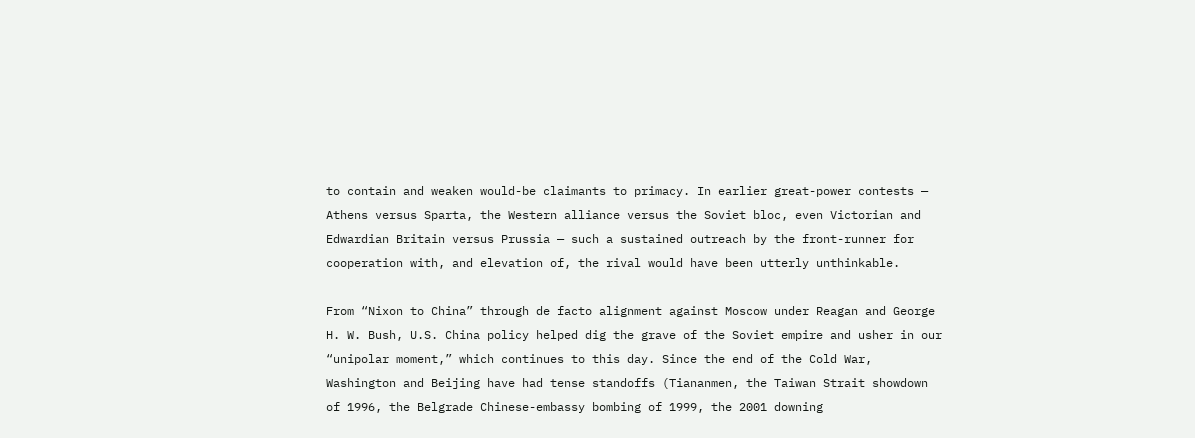to contain and weaken would-be claimants to primacy. In earlier great-power contests — Athens versus Sparta, the Western alliance versus the Soviet bloc, even Victorian and Edwardian Britain versus Prussia — such a sustained outreach by the front-runner for cooperation with, and elevation of, the rival would have been utterly unthinkable.

From “Nixon to China” through de facto alignment against Moscow under Reagan and George H. W. Bush, U.S. China policy helped dig the grave of the Soviet empire and usher in our “unipolar moment,” which continues to this day. Since the end of the Cold War, Washington and Beijing have had tense standoffs (Tiananmen, the Taiwan Strait showdown of 1996, the Belgrade Chinese-embassy bombing of 1999, the 2001 downing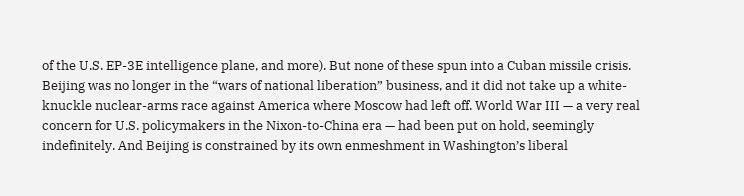of the U.S. EP-3E intelligence plane, and more). But none of these spun into a Cuban missile crisis. Beijing was no longer in the “wars of national liberation” business, and it did not take up a white-knuckle nuclear-arms race against America where Moscow had left off. World War III — a very real concern for U.S. policymakers in the Nixon-to-China era — had been put on hold, seemingly indefinitely. And Beijing is constrained by its own enmeshment in Washington’s liberal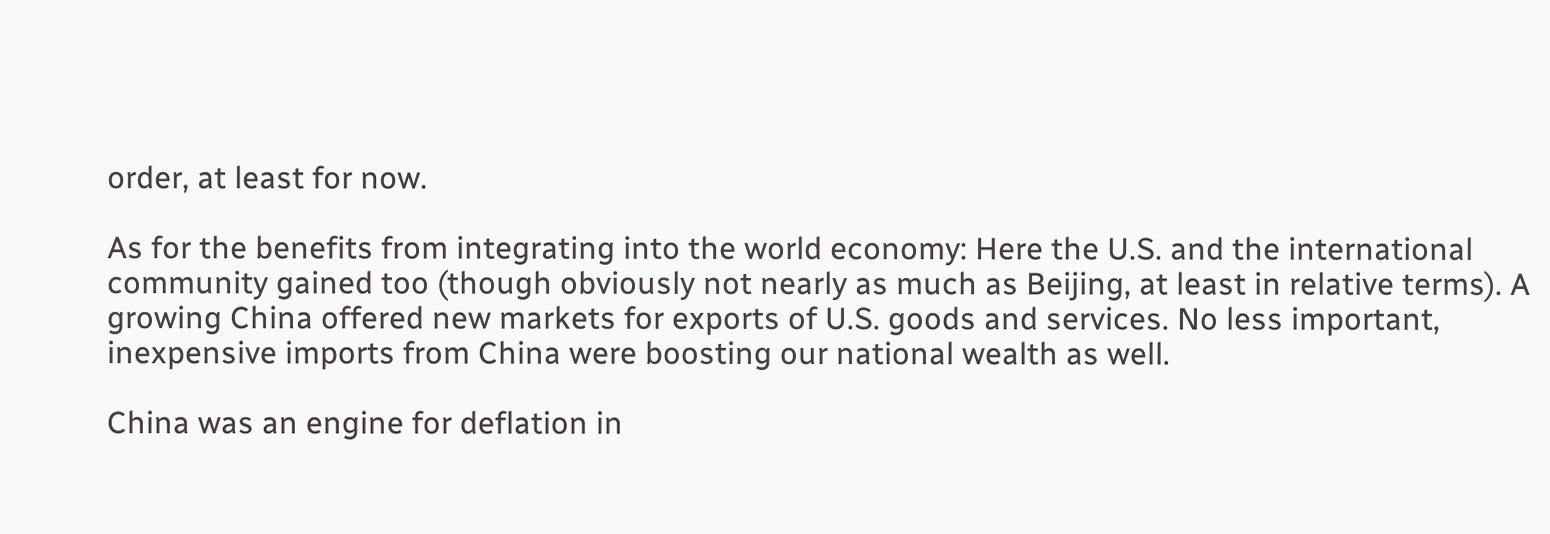order, at least for now.

As for the benefits from integrating into the world economy: Here the U.S. and the international community gained too (though obviously not nearly as much as Beijing, at least in relative terms). A growing China offered new markets for exports of U.S. goods and services. No less important, inexpensive imports from China were boosting our national wealth as well.

China was an engine for deflation in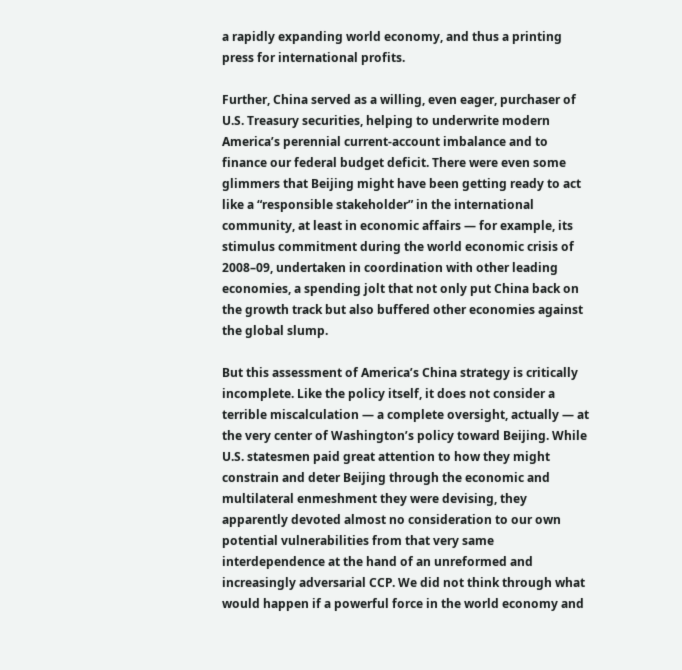a rapidly expanding world economy, and thus a printing press for international profits.

Further, China served as a willing, even eager, purchaser of U.S. Treasury securities, helping to underwrite modern America’s perennial current-account imbalance and to finance our federal budget deficit. There were even some glimmers that Beijing might have been getting ready to act like a “responsible stakeholder” in the international community, at least in economic affairs — for example, its stimulus commitment during the world economic crisis of 2008–09, undertaken in coordination with other leading economies, a spending jolt that not only put China back on the growth track but also buffered other economies against the global slump.

But this assessment of America’s China strategy is critically incomplete. Like the policy itself, it does not consider a terrible miscalculation — a complete oversight, actually — at the very center of Washington’s policy toward Beijing. While U.S. statesmen paid great attention to how they might constrain and deter Beijing through the economic and multilateral enmeshment they were devising, they apparently devoted almost no consideration to our own potential vulnerabilities from that very same interdependence at the hand of an unreformed and increasingly adversarial CCP. We did not think through what would happen if a powerful force in the world economy and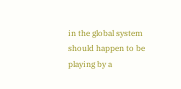in the global system should happen to be playing by a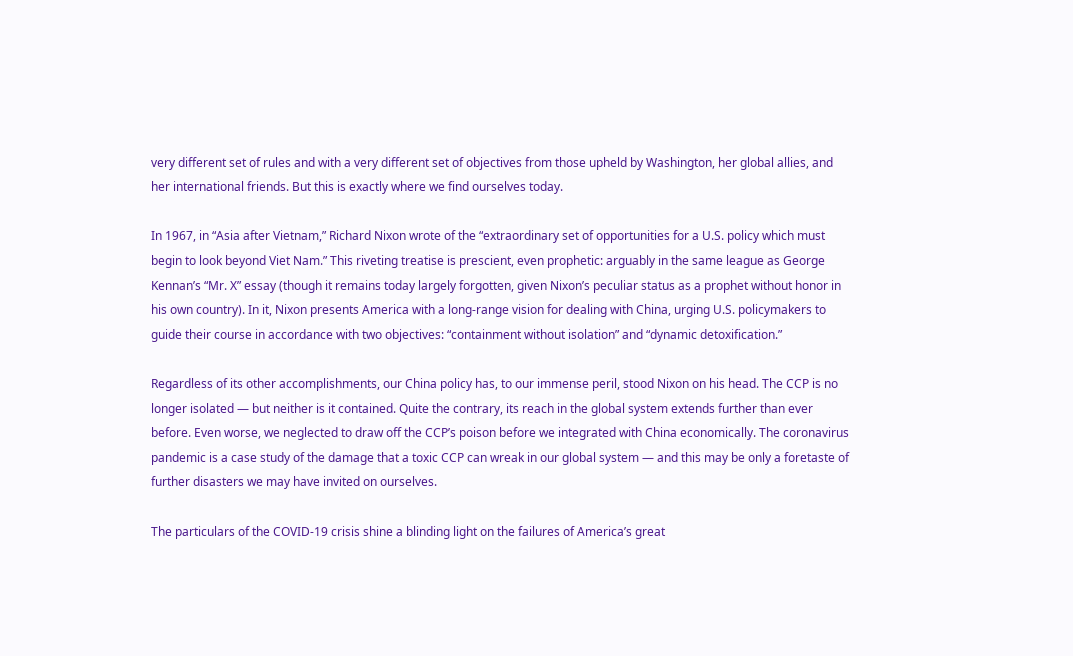very different set of rules and with a very different set of objectives from those upheld by Washington, her global allies, and her international friends. But this is exactly where we find ourselves today.

In 1967, in “Asia after Vietnam,” Richard Nixon wrote of the “extraordinary set of opportunities for a U.S. policy which must begin to look beyond Viet Nam.” This riveting treatise is prescient, even prophetic: arguably in the same league as George Kennan’s “Mr. X” essay (though it remains today largely forgotten, given Nixon’s peculiar status as a prophet without honor in his own country). In it, Nixon presents America with a long-range vision for dealing with China, urging U.S. policymakers to guide their course in accordance with two objectives: “containment without isolation” and “dynamic detoxification.”

Regardless of its other accomplishments, our China policy has, to our immense peril, stood Nixon on his head. The CCP is no longer isolated — but neither is it contained. Quite the contrary, its reach in the global system extends further than ever before. Even worse, we neglected to draw off the CCP’s poison before we integrated with China economically. The coronavirus pandemic is a case study of the damage that a toxic CCP can wreak in our global system — and this may be only a foretaste of further disasters we may have invited on ourselves.

The particulars of the COVID-19 crisis shine a blinding light on the failures of America’s great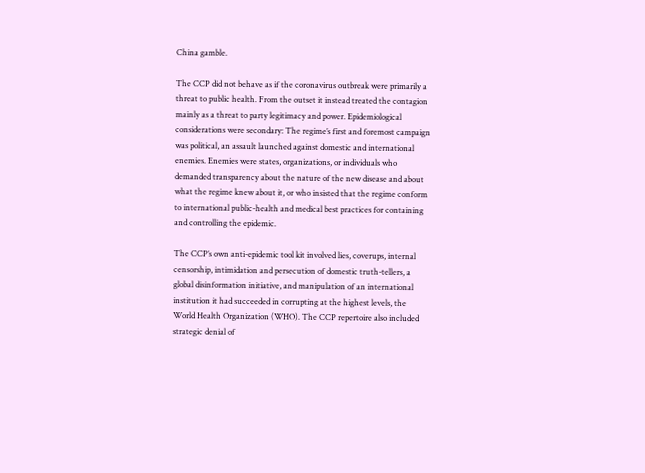China gamble.

The CCP did not behave as if the coronavirus outbreak were primarily a threat to public health. From the outset it instead treated the contagion mainly as a threat to party legitimacy and power. Epidemiological considerations were secondary: The regime’s first and foremost campaign was political, an assault launched against domestic and international enemies. Enemies were states, organizations, or individuals who demanded transparency about the nature of the new disease and about what the regime knew about it, or who insisted that the regime conform to international public-health and medical best practices for containing and controlling the epidemic.

The CCP’s own anti-epidemic tool kit involved lies, coverups, internal censorship, intimidation and persecution of domestic truth-tellers, a global disinformation initiative, and manipulation of an international institution it had succeeded in corrupting at the highest levels, the World Health Organization (WHO). The CCP repertoire also included strategic denial of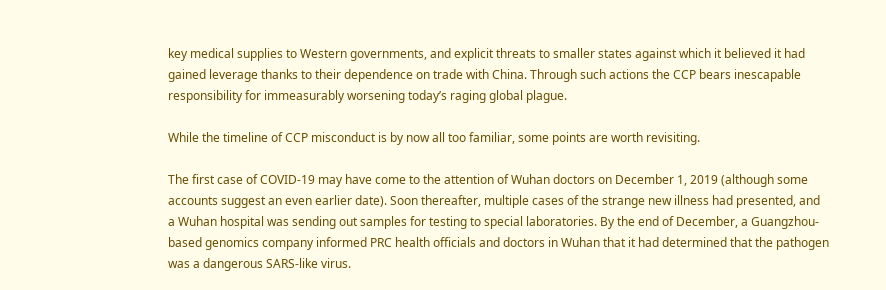key medical supplies to Western governments, and explicit threats to smaller states against which it believed it had gained leverage thanks to their dependence on trade with China. Through such actions the CCP bears inescapable responsibility for immeasurably worsening today’s raging global plague.

While the timeline of CCP misconduct is by now all too familiar, some points are worth revisiting.

The first case of COVID-19 may have come to the attention of Wuhan doctors on December 1, 2019 (although some accounts suggest an even earlier date). Soon thereafter, multiple cases of the strange new illness had presented, and a Wuhan hospital was sending out samples for testing to special laboratories. By the end of December, a Guangzhou-based genomics company informed PRC health officials and doctors in Wuhan that it had determined that the pathogen was a dangerous SARS-like virus.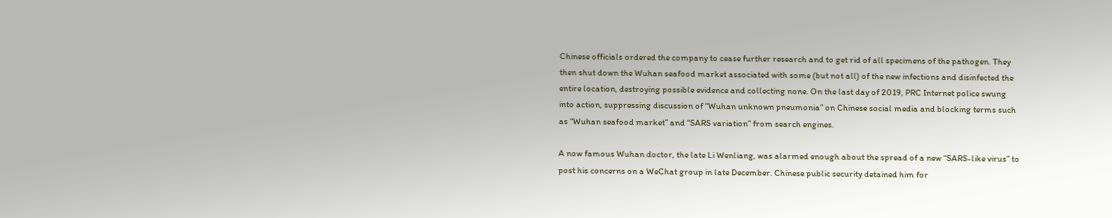Chinese officials ordered the company to cease further research and to get rid of all specimens of the pathogen. They then shut down the Wuhan seafood market associated with some (but not all) of the new infections and disinfected the entire location, destroying possible evidence and collecting none. On the last day of 2019, PRC Internet police swung into action, suppressing discussion of “Wuhan unknown pneumonia” on Chinese social media and blocking terms such as “Wuhan seafood market” and “SARS variation” from search engines.

A now famous Wuhan doctor, the late Li Wenliang, was alarmed enough about the spread of a new “SARS-like virus” to post his concerns on a WeChat group in late December. Chinese public security detained him for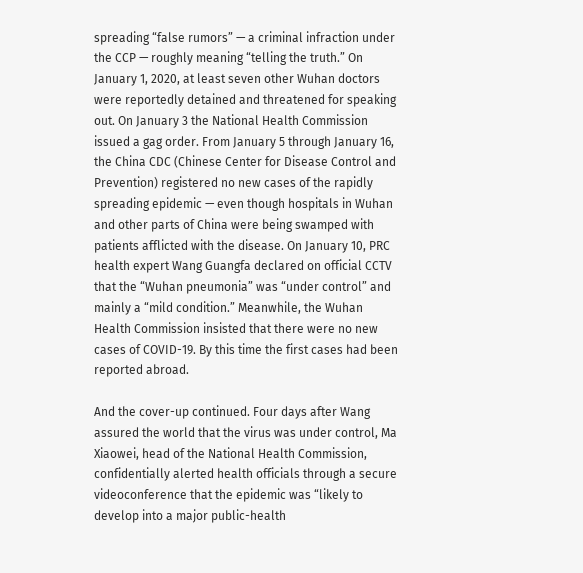spreading “false rumors” — a criminal infraction under the CCP — roughly meaning “telling the truth.” On January 1, 2020, at least seven other Wuhan doctors were reportedly detained and threatened for speaking out. On January 3 the National Health Commission issued a gag order. From January 5 through January 16, the China CDC (Chinese Center for Disease Control and Prevention) registered no new cases of the rapidly spreading epidemic — even though hospitals in Wuhan and other parts of China were being swamped with patients afflicted with the disease. On January 10, PRC health expert Wang Guangfa declared on official CCTV that the “Wuhan pneumonia” was “under control” and mainly a “mild condition.” Meanwhile, the Wuhan Health Commission insisted that there were no new cases of COVID-19. By this time the first cases had been reported abroad.

And the cover-up continued. Four days after Wang assured the world that the virus was under control, Ma Xiaowei, head of the National Health Commission, confidentially alerted health officials through a secure videoconference that the epidemic was “likely to develop into a major public-health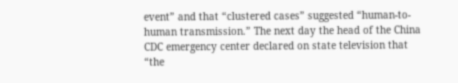event” and that “clustered cases” suggested “human-to-human transmission.” The next day the head of the China CDC emergency center declared on state television that “the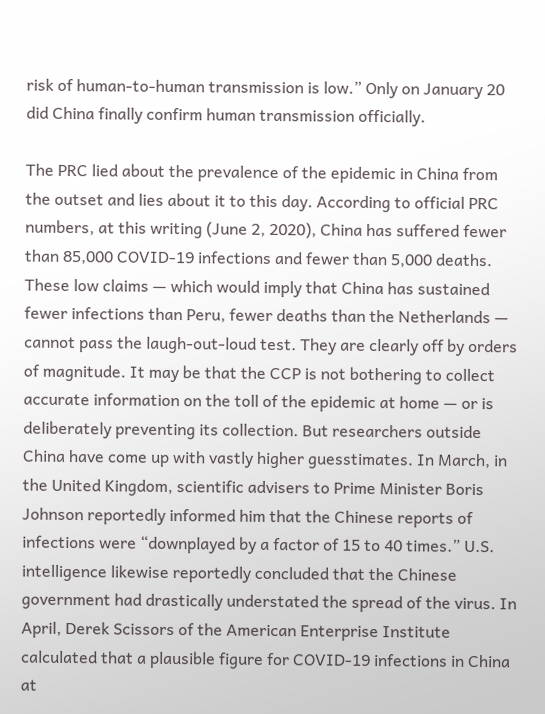risk of human-to-human transmission is low.” Only on January 20 did China finally confirm human transmission officially.

The PRC lied about the prevalence of the epidemic in China from the outset and lies about it to this day. According to official PRC numbers, at this writing (June 2, 2020), China has suffered fewer than 85,000 COVID-19 infections and fewer than 5,000 deaths. These low claims — which would imply that China has sustained fewer infections than Peru, fewer deaths than the Netherlands — cannot pass the laugh-out-loud test. They are clearly off by orders of magnitude. It may be that the CCP is not bothering to collect accurate information on the toll of the epidemic at home — or is deliberately preventing its collection. But researchers outside China have come up with vastly higher guesstimates. In March, in the United Kingdom, scientific advisers to Prime Minister Boris Johnson reportedly informed him that the Chinese reports of infections were “downplayed by a factor of 15 to 40 times.” U.S. intelligence likewise reportedly concluded that the Chinese government had drastically understated the spread of the virus. In April, Derek Scissors of the American Enterprise Institute calculated that a plausible figure for COVID-19 infections in China at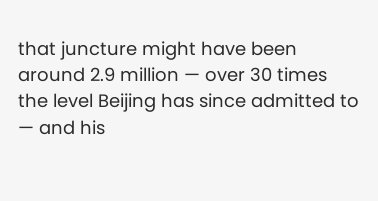that juncture might have been around 2.9 million — over 30 times the level Beijing has since admitted to — and his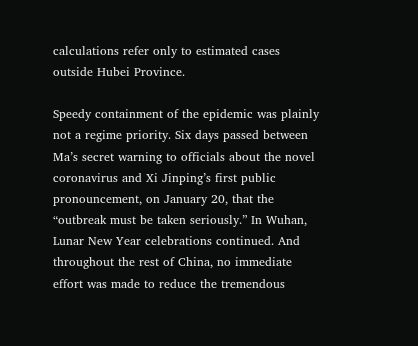calculations refer only to estimated cases outside Hubei Province.

Speedy containment of the epidemic was plainly not a regime priority. Six days passed between Ma’s secret warning to officials about the novel coronavirus and Xi Jinping’s first public pronouncement, on January 20, that the “outbreak must be taken seriously.” In Wuhan, Lunar New Year celebrations continued. And throughout the rest of China, no immediate effort was made to reduce the tremendous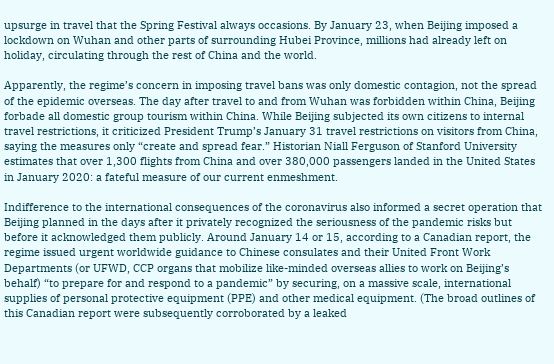upsurge in travel that the Spring Festival always occasions. By January 23, when Beijing imposed a lockdown on Wuhan and other parts of surrounding Hubei Province, millions had already left on holiday, circulating through the rest of China and the world.

Apparently, the regime’s concern in imposing travel bans was only domestic contagion, not the spread of the epidemic overseas. The day after travel to and from Wuhan was forbidden within China, Beijing forbade all domestic group tourism within China. While Beijing subjected its own citizens to internal travel restrictions, it criticized President Trump’s January 31 travel restrictions on visitors from China, saying the measures only “create and spread fear.” Historian Niall Ferguson of Stanford University estimates that over 1,300 flights from China and over 380,000 passengers landed in the United States in January 2020: a fateful measure of our current enmeshment.

Indifference to the international consequences of the coronavirus also informed a secret operation that Beijing planned in the days after it privately recognized the seriousness of the pandemic risks but before it acknowledged them publicly. Around January 14 or 15, according to a Canadian report, the regime issued urgent worldwide guidance to Chinese consulates and their United Front Work Departments (or UFWD, CCP organs that mobilize like-minded overseas allies to work on Beijing’s behalf) “to prepare for and respond to a pandemic” by securing, on a massive scale, international supplies of personal protective equipment (PPE) and other medical equipment. (The broad outlines of this Canadian report were subsequently corroborated by a leaked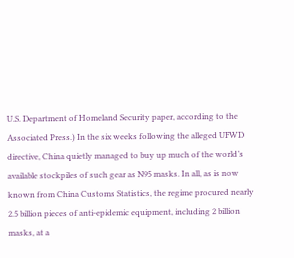U.S. Department of Homeland Security paper, according to the Associated Press.) In the six weeks following the alleged UFWD directive, China quietly managed to buy up much of the world’s available stockpiles of such gear as N95 masks. In all, as is now known from China Customs Statistics, the regime procured nearly 2.5 billion pieces of anti-epidemic equipment, including 2 billion masks, at a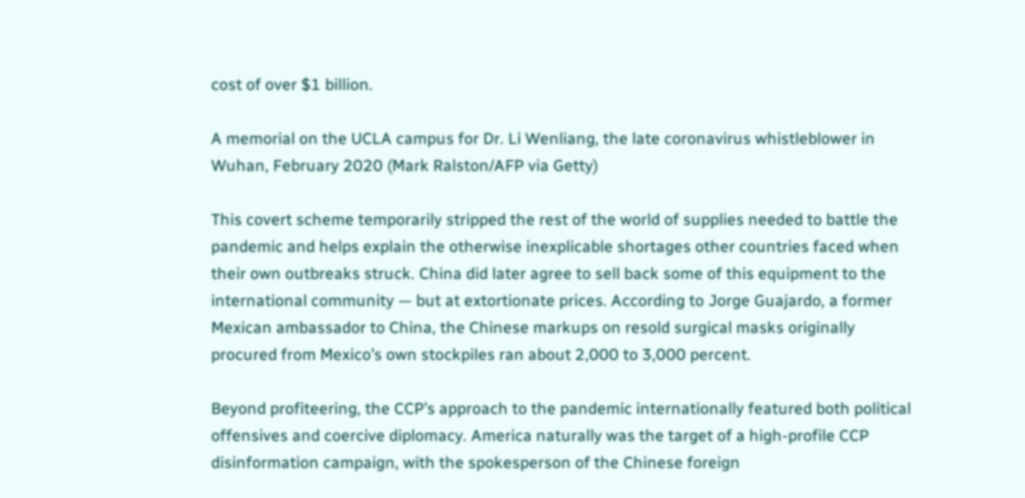cost of over $1 billion.

A memorial on the UCLA campus for Dr. Li Wenliang, the late coronavirus whistleblower in Wuhan, February 2020 (Mark Ralston/AFP via Getty)

This covert scheme temporarily stripped the rest of the world of supplies needed to battle the pandemic and helps explain the otherwise inexplicable shortages other countries faced when their own outbreaks struck. China did later agree to sell back some of this equipment to the international community — but at extortionate prices. According to Jorge Guajardo, a former Mexican ambassador to China, the Chinese markups on resold surgical masks originally procured from Mexico’s own stockpiles ran about 2,000 to 3,000 percent.

Beyond profiteering, the CCP’s approach to the pandemic internationally featured both political offensives and coercive diplomacy. America naturally was the target of a high-profile CCP disinformation campaign, with the spokesperson of the Chinese foreign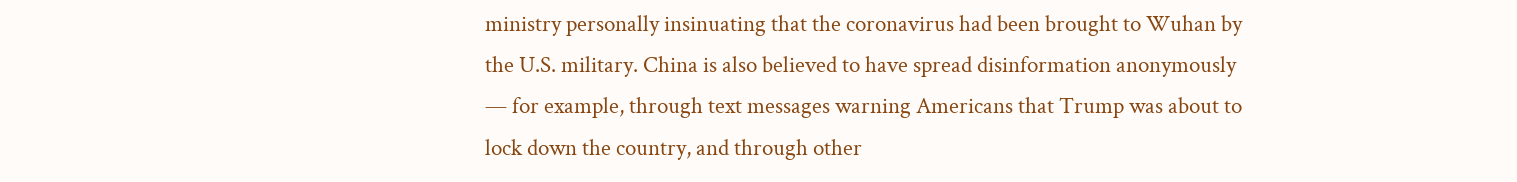ministry personally insinuating that the coronavirus had been brought to Wuhan by the U.S. military. China is also believed to have spread disinformation anonymously — for example, through text messages warning Americans that Trump was about to lock down the country, and through other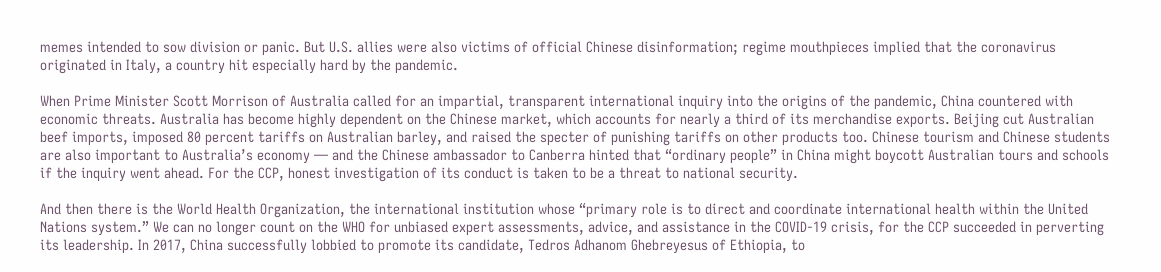memes intended to sow division or panic. But U.S. allies were also victims of official Chinese disinformation; regime mouthpieces implied that the coronavirus originated in Italy, a country hit especially hard by the pandemic.

When Prime Minister Scott Morrison of Australia called for an impartial, transparent international inquiry into the origins of the pandemic, China countered with economic threats. Australia has become highly dependent on the Chinese market, which accounts for nearly a third of its merchandise exports. Beijing cut Australian beef imports, imposed 80 percent tariffs on Australian barley, and raised the specter of punishing tariffs on other products too. Chinese tourism and Chinese students are also important to Australia’s economy — and the Chinese ambassador to Canberra hinted that “ordinary people” in China might boycott Australian tours and schools if the inquiry went ahead. For the CCP, honest investigation of its conduct is taken to be a threat to national security.

And then there is the World Health Organization, the international institution whose “primary role is to direct and coordinate international health within the United Nations system.” We can no longer count on the WHO for unbiased expert assessments, advice, and assistance in the COVID-19 crisis, for the CCP succeeded in perverting its leadership. In 2017, China successfully lobbied to promote its candidate, Tedros Adhanom Ghebreyesus of Ethiopia, to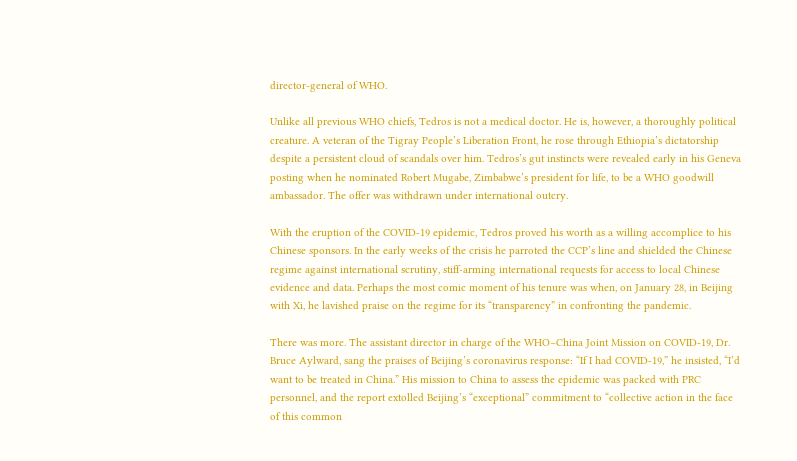director-general of WHO.

Unlike all previous WHO chiefs, Tedros is not a medical doctor. He is, however, a thoroughly political creature. A veteran of the Tigray People’s Liberation Front, he rose through Ethiopia’s dictatorship despite a persistent cloud of scandals over him. Tedros’s gut instincts were revealed early in his Geneva posting when he nominated Robert Mugabe, Zimbabwe’s president for life, to be a WHO goodwill ambassador. The offer was withdrawn under international outcry.

With the eruption of the COVID-19 epidemic, Tedros proved his worth as a willing accomplice to his Chinese sponsors. In the early weeks of the crisis he parroted the CCP’s line and shielded the Chinese regime against international scrutiny, stiff-arming international requests for access to local Chinese evidence and data. Perhaps the most comic moment of his tenure was when, on January 28, in Beijing with Xi, he lavished praise on the regime for its “transparency” in confronting the pandemic.

There was more. The assistant director in charge of the WHO–China Joint Mission on COVID-19, Dr. Bruce Aylward, sang the praises of Beijing’s coronavirus response: “If I had COVID-19,” he insisted, “I’d want to be treated in China.” His mission to China to assess the epidemic was packed with PRC personnel, and the report extolled Beijing’s “exceptional” commitment to “collective action in the face of this common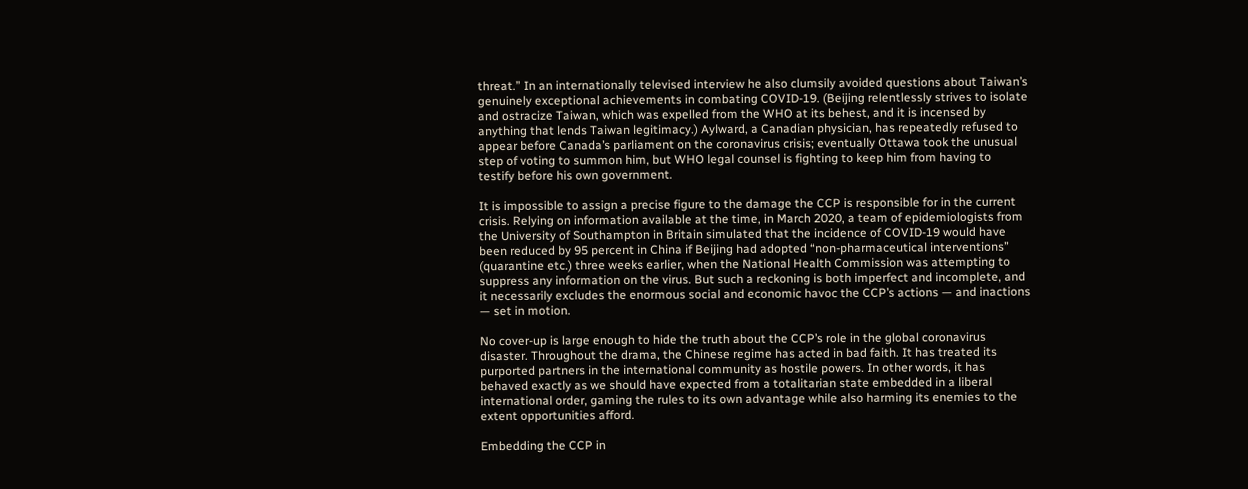threat.” In an internationally televised interview he also clumsily avoided questions about Taiwan’s genuinely exceptional achievements in combating COVID-19. (Beijing relentlessly strives to isolate and ostracize Taiwan, which was expelled from the WHO at its behest, and it is incensed by anything that lends Taiwan legitimacy.) Aylward, a Canadian physician, has repeatedly refused to appear before Canada’s parliament on the coronavirus crisis; eventually Ottawa took the unusual step of voting to summon him, but WHO legal counsel is fighting to keep him from having to testify before his own government.

It is impossible to assign a precise figure to the damage the CCP is responsible for in the current crisis. Relying on information available at the time, in March 2020, a team of epidemiologists from the University of Southampton in Britain simulated that the incidence of COVID-19 would have been reduced by 95 percent in China if Beijing had adopted “non-pharmaceutical interventions” (quarantine etc.) three weeks earlier, when the National Health Commission was attempting to suppress any information on the virus. But such a reckoning is both imperfect and incomplete, and it necessarily excludes the enormous social and economic havoc the CCP’s actions — and inactions — set in motion.

No cover-up is large enough to hide the truth about the CCP’s role in the global coronavirus disaster. Throughout the drama, the Chinese regime has acted in bad faith. It has treated its purported partners in the international community as hostile powers. In other words, it has behaved exactly as we should have expected from a totalitarian state embedded in a liberal international order, gaming the rules to its own advantage while also harming its enemies to the extent opportunities afford.

Embedding the CCP in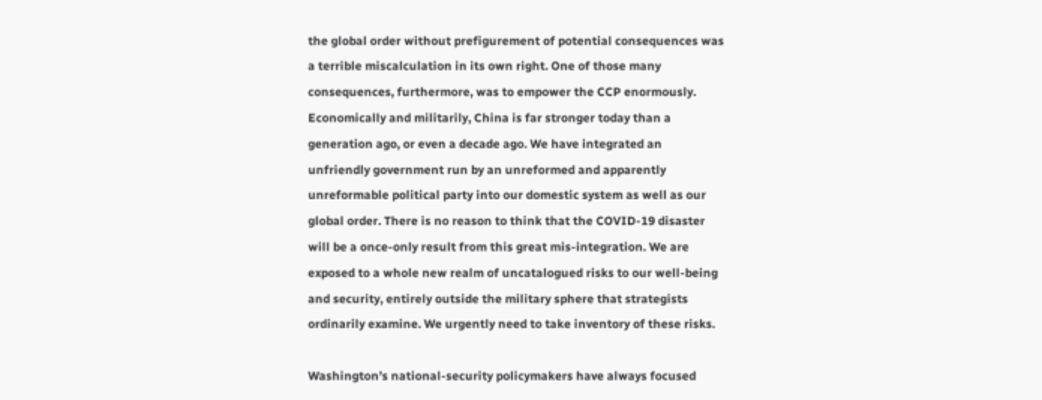the global order without prefigurement of potential consequences was a terrible miscalculation in its own right. One of those many consequences, furthermore, was to empower the CCP enormously. Economically and militarily, China is far stronger today than a generation ago, or even a decade ago. We have integrated an unfriendly government run by an unreformed and apparently unreformable political party into our domestic system as well as our global order. There is no reason to think that the COVID-19 disaster will be a once-only result from this great mis-integration. We are exposed to a whole new realm of uncatalogued risks to our well-being and security, entirely outside the military sphere that strategists ordinarily examine. We urgently need to take inventory of these risks.

Washington’s national-security policymakers have always focused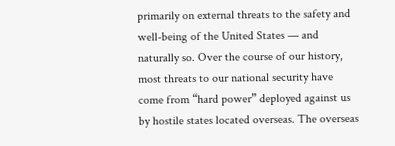primarily on external threats to the safety and well-being of the United States — and naturally so. Over the course of our history, most threats to our national security have come from “hard power” deployed against us by hostile states located overseas. The overseas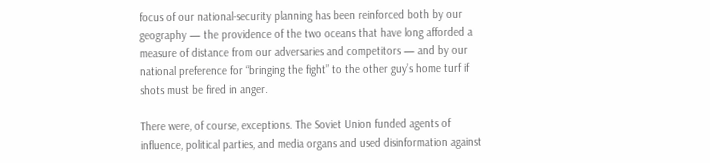focus of our national-security planning has been reinforced both by our geography — the providence of the two oceans that have long afforded a measure of distance from our adversaries and competitors — and by our national preference for “bringing the fight” to the other guy’s home turf if shots must be fired in anger.

There were, of course, exceptions. The Soviet Union funded agents of influence, political parties, and media organs and used disinformation against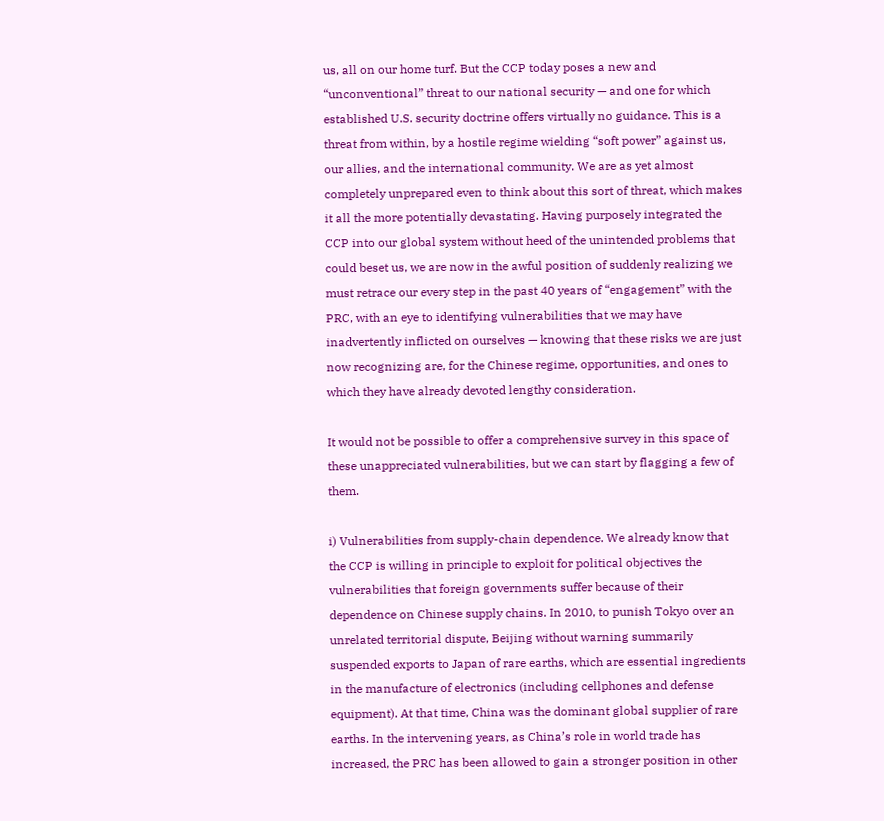us, all on our home turf. But the CCP today poses a new and “unconventional” threat to our national security — and one for which established U.S. security doctrine offers virtually no guidance. This is a threat from within, by a hostile regime wielding “soft power” against us, our allies, and the international community. We are as yet almost completely unprepared even to think about this sort of threat, which makes it all the more potentially devastating. Having purposely integrated the CCP into our global system without heed of the unintended problems that could beset us, we are now in the awful position of suddenly realizing we must retrace our every step in the past 40 years of “engagement” with the PRC, with an eye to identifying vulnerabilities that we may have inadvertently inflicted on ourselves — knowing that these risks we are just now recognizing are, for the Chinese regime, opportunities, and ones to which they have already devoted lengthy consideration.

It would not be possible to offer a comprehensive survey in this space of these unappreciated vulnerabilities, but we can start by flagging a few of them.

i) Vulnerabilities from supply-chain dependence. We already know that the CCP is willing in principle to exploit for political objectives the vulnerabilities that foreign governments suffer because of their dependence on Chinese supply chains. In 2010, to punish Tokyo over an unrelated territorial dispute, Beijing without warning summarily suspended exports to Japan of rare earths, which are essential ingredients in the manufacture of electronics (including cellphones and defense equipment). At that time, China was the dominant global supplier of rare earths. In the intervening years, as China’s role in world trade has increased, the PRC has been allowed to gain a stronger position in other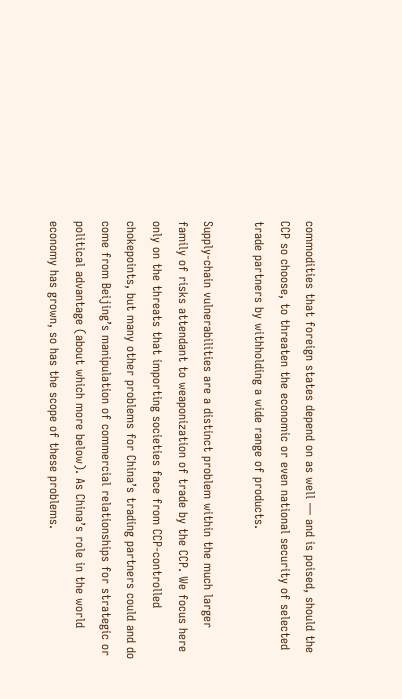commodities that foreign states depend on as well — and is poised, should the CCP so choose, to threaten the economic or even national security of selected trade partners by withholding a wide range of products.

Supply-chain vulnerabilities are a distinct problem within the much larger family of risks attendant to weaponization of trade by the CCP. We focus here only on the threats that importing societies face from CCP-controlled chokepoints, but many other problems for China’s trading partners could and do come from Beijing’s manipulation of commercial relationships for strategic or political advantage (about which more below). As China’s role in the world economy has grown, so has the scope of these problems.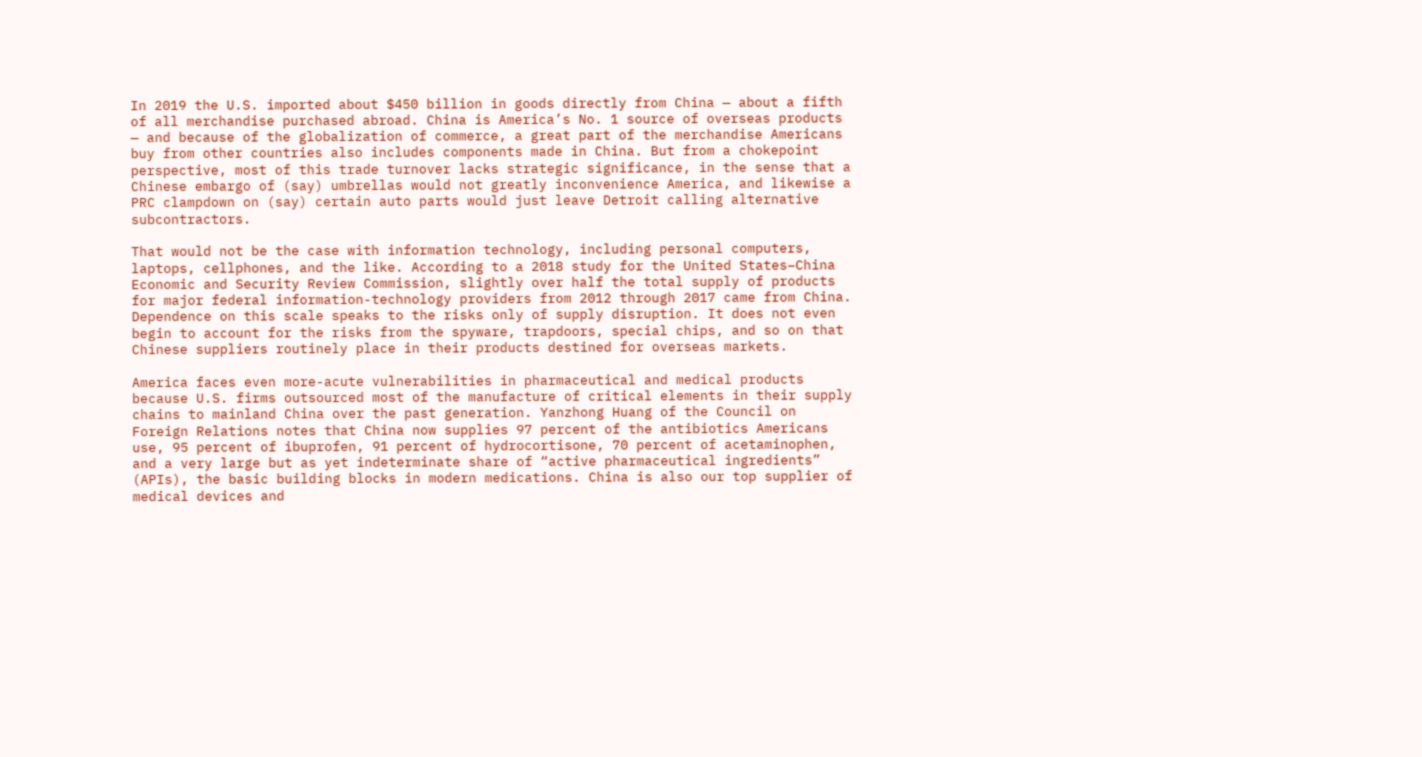In 2019 the U.S. imported about $450 billion in goods directly from China — about a fifth of all merchandise purchased abroad. China is America’s No. 1 source of overseas products — and because of the globalization of commerce, a great part of the merchandise Americans buy from other countries also includes components made in China. But from a chokepoint perspective, most of this trade turnover lacks strategic significance, in the sense that a Chinese embargo of (say) umbrellas would not greatly inconvenience America, and likewise a PRC clampdown on (say) certain auto parts would just leave Detroit calling alternative subcontractors.

That would not be the case with information technology, including personal computers, laptops, cellphones, and the like. According to a 2018 study for the United States–China Economic and Security Review Commission, slightly over half the total supply of products for major federal information-technology providers from 2012 through 2017 came from China. Dependence on this scale speaks to the risks only of supply disruption. It does not even begin to account for the risks from the spyware, trapdoors, special chips, and so on that Chinese suppliers routinely place in their products destined for overseas markets.

America faces even more-acute vulnerabilities in pharmaceutical and medical products because U.S. firms outsourced most of the manufacture of critical elements in their supply chains to mainland China over the past generation. Yanzhong Huang of the Council on Foreign Relations notes that China now supplies 97 percent of the antibiotics Americans use, 95 percent of ibuprofen, 91 percent of hydrocortisone, 70 percent of acetaminophen, and a very large but as yet indeterminate share of “active pharmaceutical ingredients” (APIs), the basic building blocks in modern medications. China is also our top supplier of medical devices and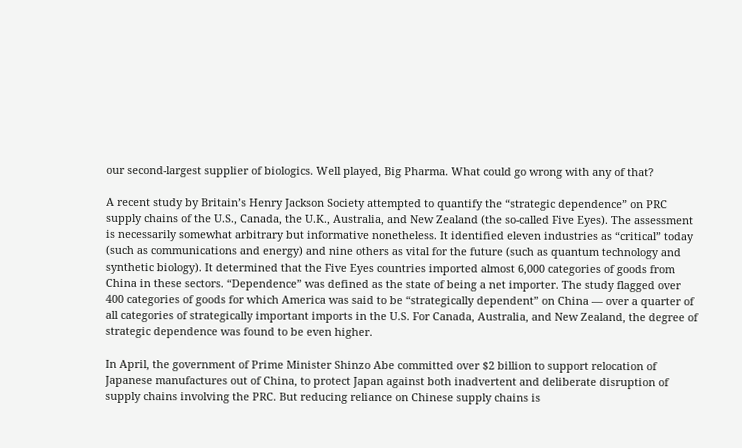our second-largest supplier of biologics. Well played, Big Pharma. What could go wrong with any of that?

A recent study by Britain’s Henry Jackson Society attempted to quantify the “strategic dependence” on PRC supply chains of the U.S., Canada, the U.K., Australia, and New Zealand (the so-called Five Eyes). The assessment is necessarily somewhat arbitrary but informative nonetheless. It identified eleven industries as “critical” today (such as communications and energy) and nine others as vital for the future (such as quantum technology and synthetic biology). It determined that the Five Eyes countries imported almost 6,000 categories of goods from China in these sectors. “Dependence” was defined as the state of being a net importer. The study flagged over 400 categories of goods for which America was said to be “strategically dependent” on China — over a quarter of all categories of strategically important imports in the U.S. For Canada, Australia, and New Zealand, the degree of strategic dependence was found to be even higher.

In April, the government of Prime Minister Shinzo Abe committed over $2 billion to support relocation of Japanese manufactures out of China, to protect Japan against both inadvertent and deliberate disruption of supply chains involving the PRC. But reducing reliance on Chinese supply chains is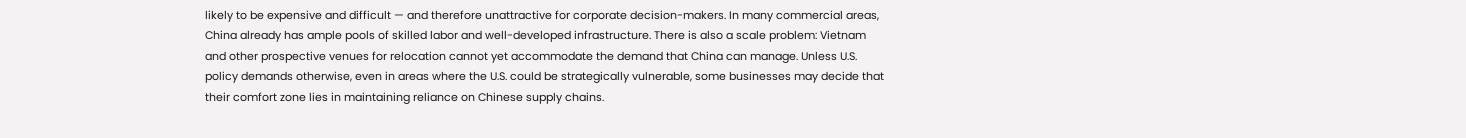likely to be expensive and difficult — and therefore unattractive for corporate decision-makers. In many commercial areas, China already has ample pools of skilled labor and well-developed infrastructure. There is also a scale problem: Vietnam and other prospective venues for relocation cannot yet accommodate the demand that China can manage. Unless U.S. policy demands otherwise, even in areas where the U.S. could be strategically vulnerable, some businesses may decide that their comfort zone lies in maintaining reliance on Chinese supply chains.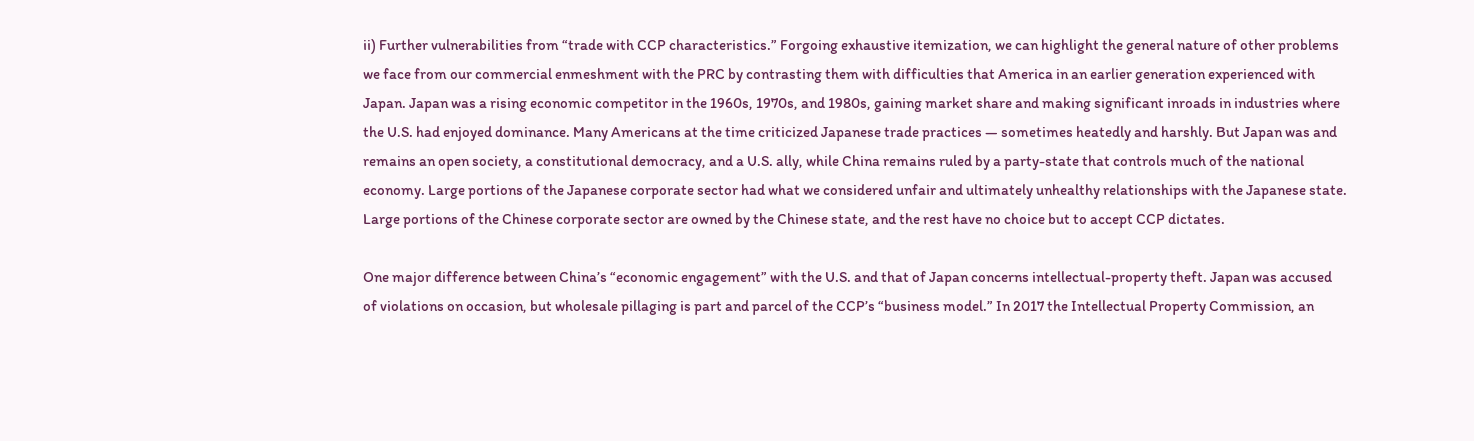ii) Further vulnerabilities from “trade with CCP characteristics.” Forgoing exhaustive itemization, we can highlight the general nature of other problems we face from our commercial enmeshment with the PRC by contrasting them with difficulties that America in an earlier generation experienced with Japan. Japan was a rising economic competitor in the 1960s, 1970s, and 1980s, gaining market share and making significant inroads in industries where the U.S. had enjoyed dominance. Many Americans at the time criticized Japanese trade practices — sometimes heatedly and harshly. But Japan was and remains an open society, a constitutional democracy, and a U.S. ally, while China remains ruled by a party-state that controls much of the national economy. Large portions of the Japanese corporate sector had what we considered unfair and ultimately unhealthy relationships with the Japanese state. Large portions of the Chinese corporate sector are owned by the Chinese state, and the rest have no choice but to accept CCP dictates.

One major difference between China’s “economic engagement” with the U.S. and that of Japan concerns intellectual-property theft. Japan was accused of violations on occasion, but wholesale pillaging is part and parcel of the CCP’s “business model.” In 2017 the Intellectual Property Commission, an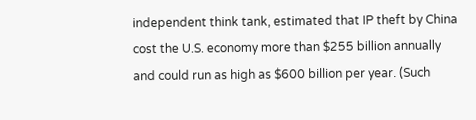independent think tank, estimated that IP theft by China cost the U.S. economy more than $255 billion annually and could run as high as $600 billion per year. (Such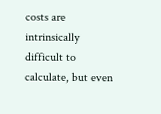costs are intrinsically difficult to calculate, but even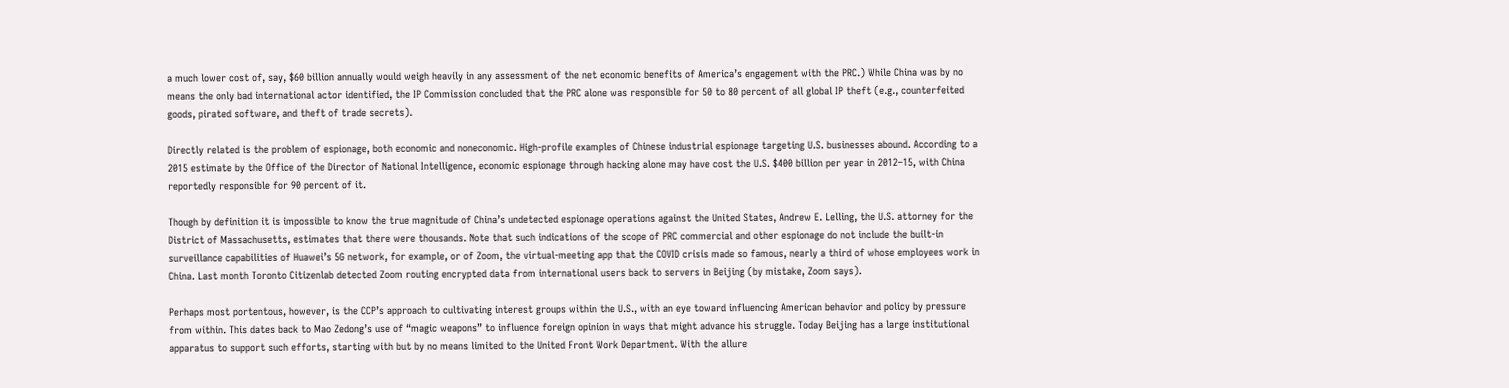a much lower cost of, say, $60 billion annually would weigh heavily in any assessment of the net economic benefits of America’s engagement with the PRC.) While China was by no means the only bad international actor identified, the IP Commission concluded that the PRC alone was responsible for 50 to 80 percent of all global IP theft (e.g., counterfeited goods, pirated software, and theft of trade secrets).

Directly related is the problem of espionage, both economic and noneconomic. High-profile examples of Chinese industrial espionage targeting U.S. businesses abound. According to a 2015 estimate by the Office of the Director of National Intelligence, economic espionage through hacking alone may have cost the U.S. $400 billion per year in 2012–15, with China reportedly responsible for 90 percent of it.

Though by definition it is impossible to know the true magnitude of China’s undetected espionage operations against the United States, Andrew E. Lelling, the U.S. attorney for the District of Massachusetts, estimates that there were thousands. Note that such indications of the scope of PRC commercial and other espionage do not include the built-in surveillance capabilities of Huawei’s 5G network, for example, or of Zoom, the virtual-meeting app that the COVID crisis made so famous, nearly a third of whose employees work in China. Last month Toronto Citizenlab detected Zoom routing encrypted data from international users back to servers in Beijing (by mistake, Zoom says).

Perhaps most portentous, however, is the CCP’s approach to cultivating interest groups within the U.S., with an eye toward influencing American behavior and policy by pressure from within. This dates back to Mao Zedong’s use of “magic weapons” to influence foreign opinion in ways that might advance his struggle. Today Beijing has a large institutional apparatus to support such efforts, starting with but by no means limited to the United Front Work Department. With the allure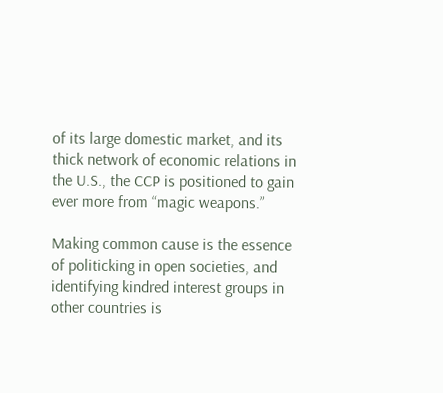of its large domestic market, and its thick network of economic relations in the U.S., the CCP is positioned to gain ever more from “magic weapons.”

Making common cause is the essence of politicking in open societies, and identifying kindred interest groups in other countries is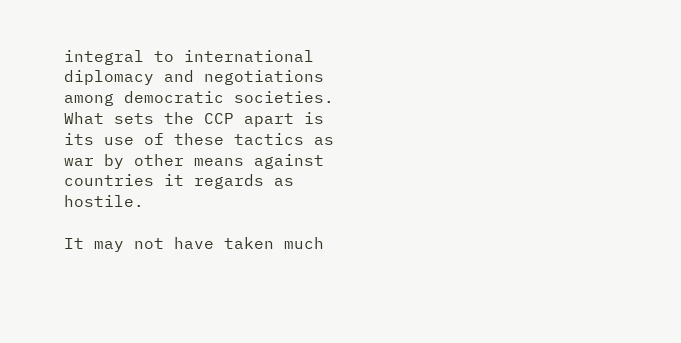integral to international diplomacy and negotiations among democratic societies. What sets the CCP apart is its use of these tactics as war by other means against countries it regards as hostile.

It may not have taken much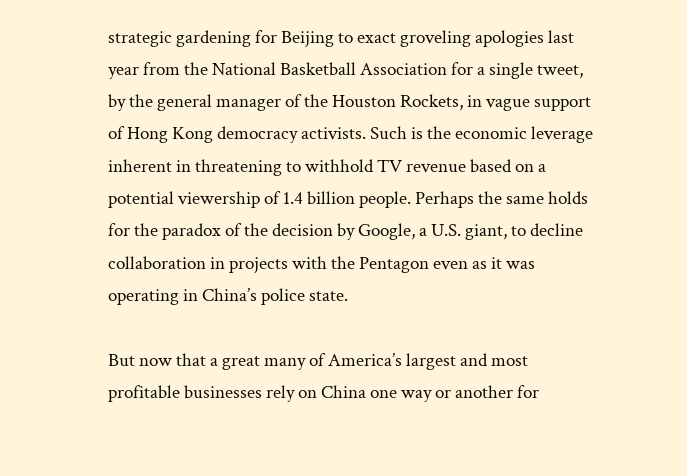strategic gardening for Beijing to exact groveling apologies last year from the National Basketball Association for a single tweet, by the general manager of the Houston Rockets, in vague support of Hong Kong democracy activists. Such is the economic leverage inherent in threatening to withhold TV revenue based on a potential viewership of 1.4 billion people. Perhaps the same holds for the paradox of the decision by Google, a U.S. giant, to decline collaboration in projects with the Pentagon even as it was operating in China’s police state.

But now that a great many of America’s largest and most profitable businesses rely on China one way or another for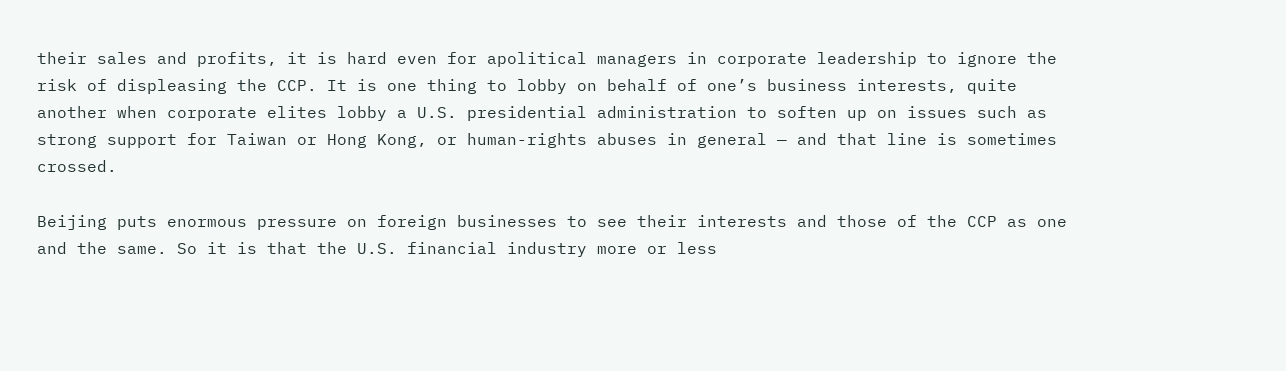their sales and profits, it is hard even for apolitical managers in corporate leadership to ignore the risk of displeasing the CCP. It is one thing to lobby on behalf of one’s business interests, quite another when corporate elites lobby a U.S. presidential administration to soften up on issues such as strong support for Taiwan or Hong Kong, or human-rights abuses in general — and that line is sometimes crossed.

Beijing puts enormous pressure on foreign businesses to see their interests and those of the CCP as one and the same. So it is that the U.S. financial industry more or less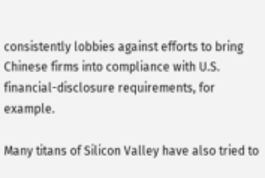consistently lobbies against efforts to bring Chinese firms into compliance with U.S. financial-disclosure requirements, for example.

Many titans of Silicon Valley have also tried to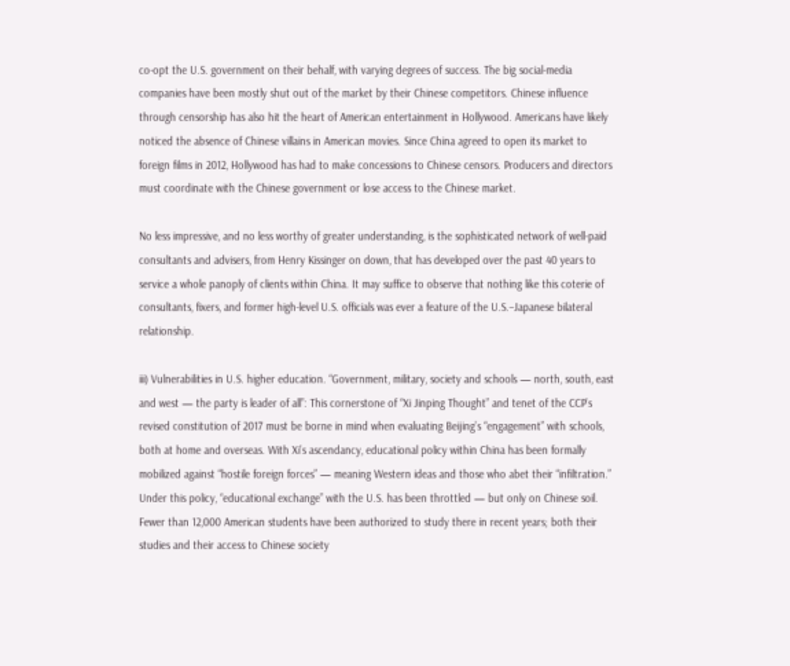co-opt the U.S. government on their behalf, with varying degrees of success. The big social-media companies have been mostly shut out of the market by their Chinese competitors. Chinese influence through censorship has also hit the heart of American entertainment in Hollywood. Americans have likely noticed the absence of Chinese villains in American movies. Since China agreed to open its market to foreign films in 2012, Hollywood has had to make concessions to Chinese censors. Producers and directors must coordinate with the Chinese government or lose access to the Chinese market.

No less impressive, and no less worthy of greater understanding, is the sophisticated network of well-paid consultants and advisers, from Henry Kissinger on down, that has developed over the past 40 years to service a whole panoply of clients within China. It may suffice to observe that nothing like this coterie of consultants, fixers, and former high-level U.S. officials was ever a feature of the U.S.–Japanese bilateral relationship.

iii) Vulnerabilities in U.S. higher education. “Government, military, society and schools — north, south, east and west — the party is leader of all”: This cornerstone of “Xi Jinping Thought” and tenet of the CCP’s revised constitution of 2017 must be borne in mind when evaluating Beijing’s “engagement” with schools, both at home and overseas. With Xi’s ascendancy, educational policy within China has been formally mobilized against “hostile foreign forces” — meaning Western ideas and those who abet their “infiltration.” Under this policy, “educational exchange” with the U.S. has been throttled — but only on Chinese soil. Fewer than 12,000 American students have been authorized to study there in recent years; both their studies and their access to Chinese society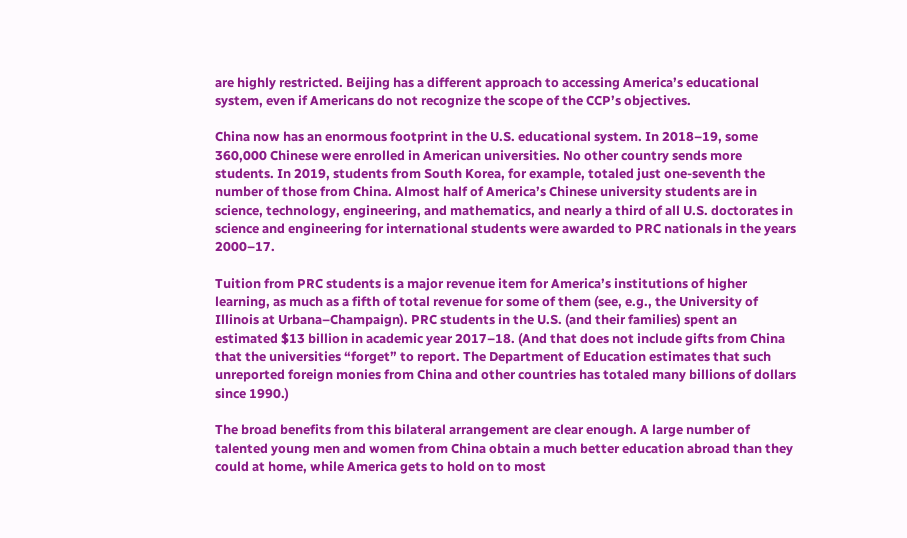are highly restricted. Beijing has a different approach to accessing America’s educational system, even if Americans do not recognize the scope of the CCP’s objectives.

China now has an enormous footprint in the U.S. educational system. In 2018–19, some 360,000 Chinese were enrolled in American universities. No other country sends more students. In 2019, students from South Korea, for example, totaled just one-seventh the number of those from China. Almost half of America’s Chinese university students are in science, technology, engineering, and mathematics, and nearly a third of all U.S. doctorates in science and engineering for international students were awarded to PRC nationals in the years 2000–17.

Tuition from PRC students is a major revenue item for America’s institutions of higher learning, as much as a fifth of total revenue for some of them (see, e.g., the University of Illinois at Urbana–Champaign). PRC students in the U.S. (and their families) spent an estimated $13 billion in academic year 2017–18. (And that does not include gifts from China that the universities “forget” to report. The Department of Education estimates that such unreported foreign monies from China and other countries has totaled many billions of dollars since 1990.)

The broad benefits from this bilateral arrangement are clear enough. A large number of talented young men and women from China obtain a much better education abroad than they could at home, while America gets to hold on to most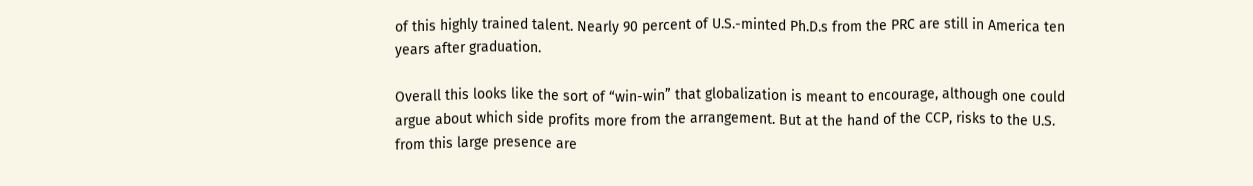of this highly trained talent. Nearly 90 percent of U.S.-minted Ph.D.s from the PRC are still in America ten years after graduation.

Overall this looks like the sort of “win-win” that globalization is meant to encourage, although one could argue about which side profits more from the arrangement. But at the hand of the CCP, risks to the U.S. from this large presence are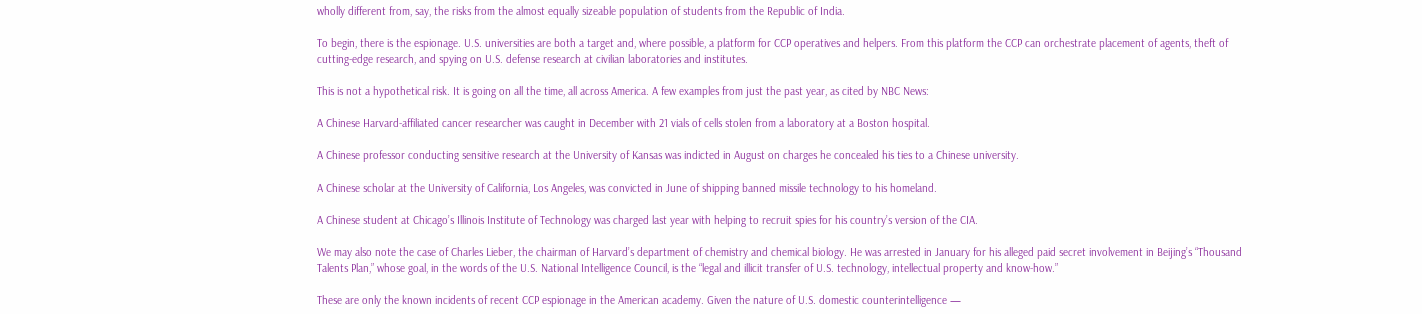wholly different from, say, the risks from the almost equally sizeable population of students from the Republic of India.

To begin, there is the espionage. U.S. universities are both a target and, where possible, a platform for CCP operatives and helpers. From this platform the CCP can orchestrate placement of agents, theft of cutting-edge research, and spying on U.S. defense research at civilian laboratories and institutes.

This is not a hypothetical risk. It is going on all the time, all across America. A few examples from just the past year, as cited by NBC News:

A Chinese Harvard-affiliated cancer researcher was caught in December with 21 vials of cells stolen from a laboratory at a Boston hospital.

A Chinese professor conducting sensitive research at the University of Kansas was indicted in August on charges he concealed his ties to a Chinese university.

A Chinese scholar at the University of California, Los Angeles, was convicted in June of shipping banned missile technology to his homeland.

A Chinese student at Chicago’s Illinois Institute of Technology was charged last year with helping to recruit spies for his country’s version of the CIA.

We may also note the case of Charles Lieber, the chairman of Harvard’s department of chemistry and chemical biology. He was arrested in January for his alleged paid secret involvement in Beijing’s “Thousand Talents Plan,” whose goal, in the words of the U.S. National Intelligence Council, is the “legal and illicit transfer of U.S. technology, intellectual property and know-how.”

These are only the known incidents of recent CCP espionage in the American academy. Given the nature of U.S. domestic counterintelligence —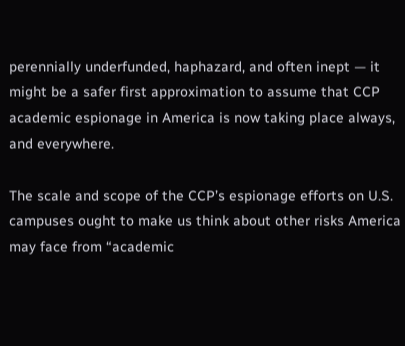perennially underfunded, haphazard, and often inept — it might be a safer first approximation to assume that CCP academic espionage in America is now taking place always, and everywhere.

The scale and scope of the CCP’s espionage efforts on U.S. campuses ought to make us think about other risks America may face from “academic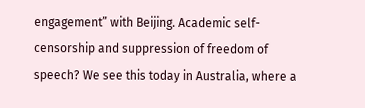engagement” with Beijing. Academic self-censorship and suppression of freedom of speech? We see this today in Australia, where a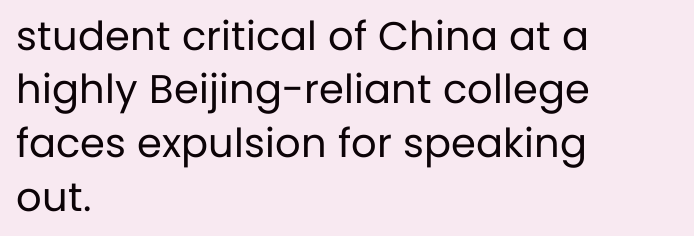student critical of China at a highly Beijing-reliant college faces expulsion for speaking out.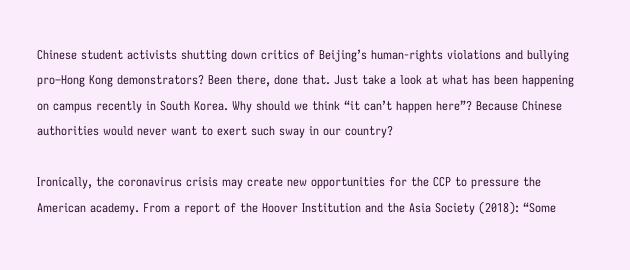Chinese student activists shutting down critics of Beijing’s human-rights violations and bullying pro–Hong Kong demonstrators? Been there, done that. Just take a look at what has been happening on campus recently in South Korea. Why should we think “it can’t happen here”? Because Chinese authorities would never want to exert such sway in our country?

Ironically, the coronavirus crisis may create new opportunities for the CCP to pressure the American academy. From a report of the Hoover Institution and the Asia Society (2018): “Some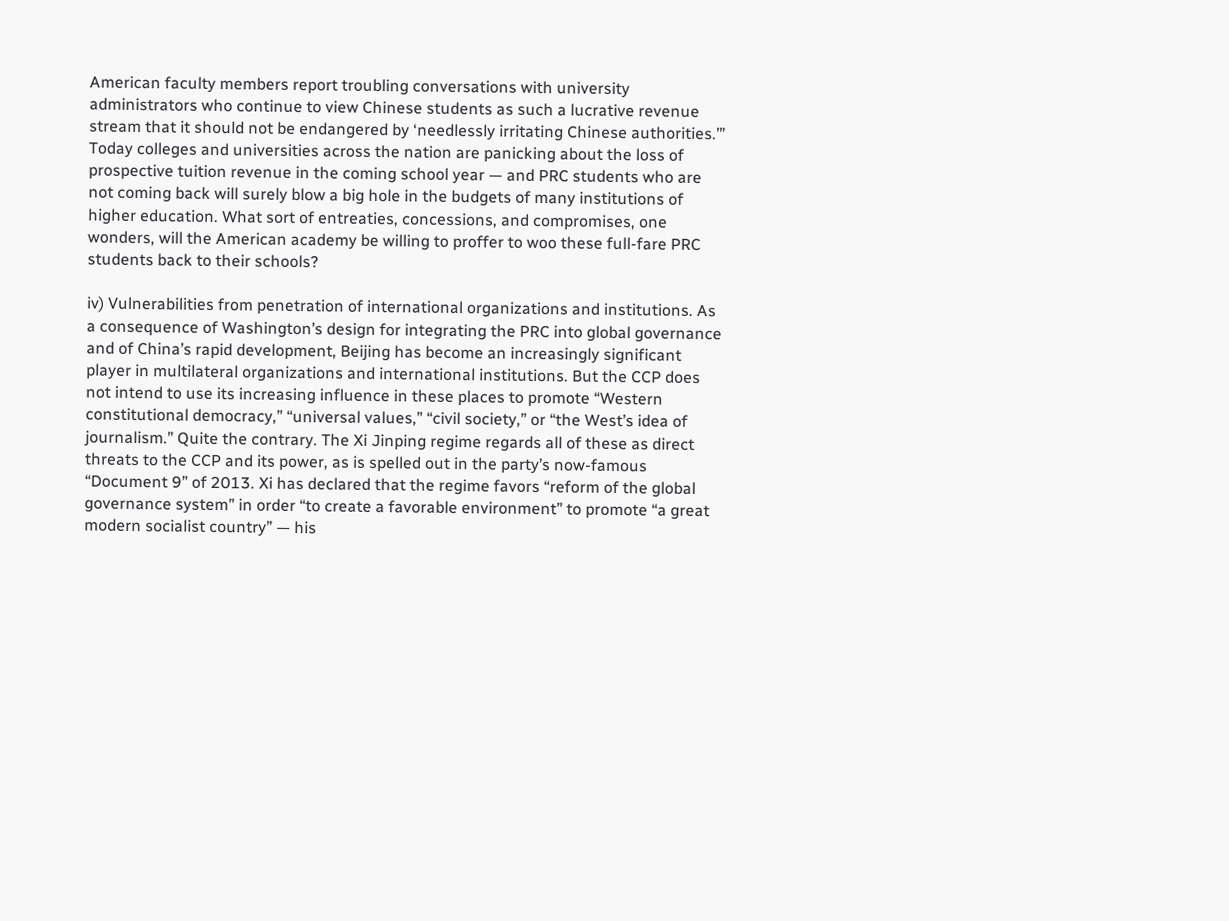American faculty members report troubling conversations with university administrators who continue to view Chinese students as such a lucrative revenue stream that it should not be endangered by ‘needlessly irritating Chinese authorities.’” Today colleges and universities across the nation are panicking about the loss of prospective tuition revenue in the coming school year — and PRC students who are not coming back will surely blow a big hole in the budgets of many institutions of higher education. What sort of entreaties, concessions, and compromises, one wonders, will the American academy be willing to proffer to woo these full-fare PRC students back to their schools?

iv) Vulnerabilities from penetration of international organizations and institutions. As a consequence of Washington’s design for integrating the PRC into global governance and of China’s rapid development, Beijing has become an increasingly significant player in multilateral organizations and international institutions. But the CCP does not intend to use its increasing influence in these places to promote “Western constitutional democracy,” “universal values,” “civil society,” or “the West’s idea of journalism.” Quite the contrary. The Xi Jinping regime regards all of these as direct threats to the CCP and its power, as is spelled out in the party’s now-famous “Document 9” of 2013. Xi has declared that the regime favors “reform of the global governance system” in order “to create a favorable environment” to promote “a great modern socialist country” — his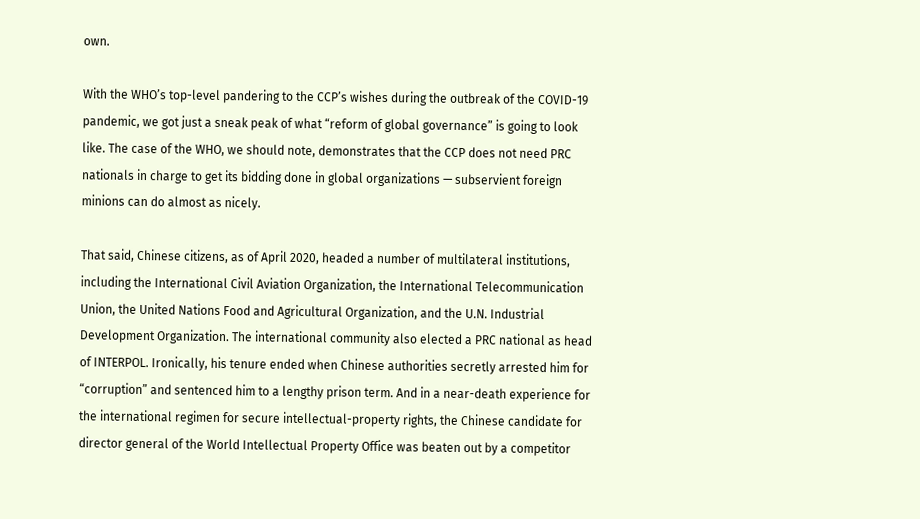own.

With the WHO’s top-level pandering to the CCP’s wishes during the outbreak of the COVID-19 pandemic, we got just a sneak peak of what “reform of global governance” is going to look like. The case of the WHO, we should note, demonstrates that the CCP does not need PRC nationals in charge to get its bidding done in global organizations — subservient foreign minions can do almost as nicely.

That said, Chinese citizens, as of April 2020, headed a number of multilateral institutions, including the International Civil Aviation Organization, the International Telecommunication Union, the United Nations Food and Agricultural Organization, and the U.N. Industrial Development Organization. The international community also elected a PRC national as head of INTERPOL. Ironically, his tenure ended when Chinese authorities secretly arrested him for “corruption” and sentenced him to a lengthy prison term. And in a near-death experience for the international regimen for secure intellectual-property rights, the Chinese candidate for director general of the World Intellectual Property Office was beaten out by a competitor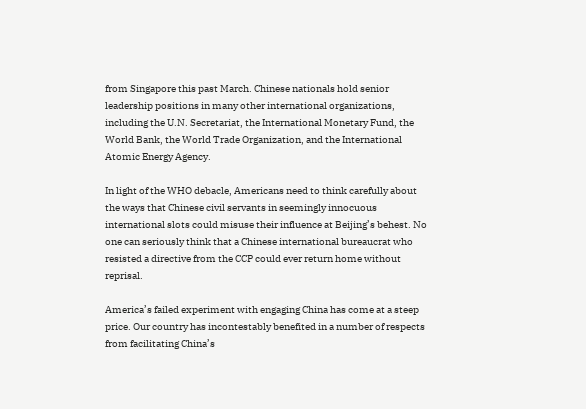from Singapore this past March. Chinese nationals hold senior leadership positions in many other international organizations, including the U.N. Secretariat, the International Monetary Fund, the World Bank, the World Trade Organization, and the International Atomic Energy Agency.

In light of the WHO debacle, Americans need to think carefully about the ways that Chinese civil servants in seemingly innocuous international slots could misuse their influence at Beijing’s behest. No one can seriously think that a Chinese international bureaucrat who resisted a directive from the CCP could ever return home without reprisal.

America’s failed experiment with engaging China has come at a steep price. Our country has incontestably benefited in a number of respects from facilitating China’s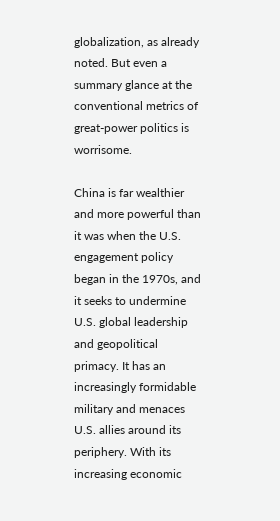globalization, as already noted. But even a summary glance at the conventional metrics of great-power politics is worrisome.

China is far wealthier and more powerful than it was when the U.S. engagement policy began in the 1970s, and it seeks to undermine U.S. global leadership and geopolitical primacy. It has an increasingly formidable military and menaces U.S. allies around its periphery. With its increasing economic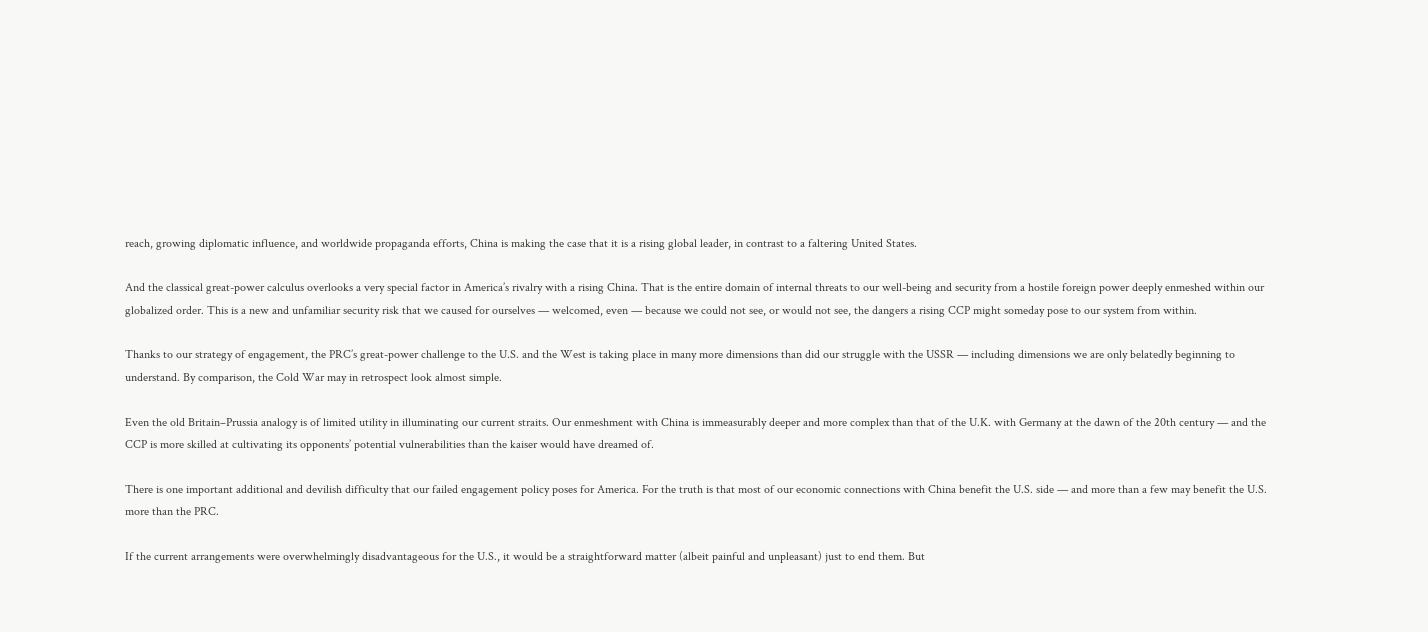reach, growing diplomatic influence, and worldwide propaganda efforts, China is making the case that it is a rising global leader, in contrast to a faltering United States.

And the classical great-power calculus overlooks a very special factor in America’s rivalry with a rising China. That is the entire domain of internal threats to our well-being and security from a hostile foreign power deeply enmeshed within our globalized order. This is a new and unfamiliar security risk that we caused for ourselves — welcomed, even — because we could not see, or would not see, the dangers a rising CCP might someday pose to our system from within.

Thanks to our strategy of engagement, the PRC’s great-power challenge to the U.S. and the West is taking place in many more dimensions than did our struggle with the USSR — including dimensions we are only belatedly beginning to understand. By comparison, the Cold War may in retrospect look almost simple.

Even the old Britain–Prussia analogy is of limited utility in illuminating our current straits. Our enmeshment with China is immeasurably deeper and more complex than that of the U.K. with Germany at the dawn of the 20th century — and the CCP is more skilled at cultivating its opponents’ potential vulnerabilities than the kaiser would have dreamed of.

There is one important additional and devilish difficulty that our failed engagement policy poses for America. For the truth is that most of our economic connections with China benefit the U.S. side — and more than a few may benefit the U.S. more than the PRC.

If the current arrangements were overwhelmingly disadvantageous for the U.S., it would be a straightforward matter (albeit painful and unpleasant) just to end them. But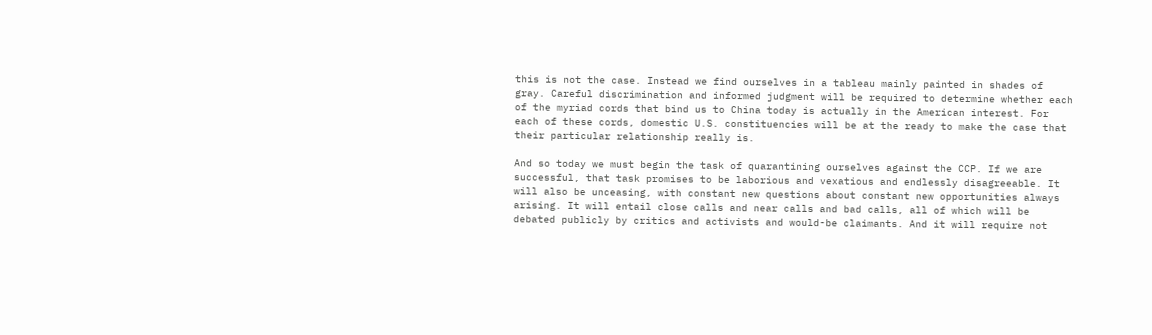this is not the case. Instead we find ourselves in a tableau mainly painted in shades of gray. Careful discrimination and informed judgment will be required to determine whether each of the myriad cords that bind us to China today is actually in the American interest. For each of these cords, domestic U.S. constituencies will be at the ready to make the case that their particular relationship really is.

And so today we must begin the task of quarantining ourselves against the CCP. If we are successful, that task promises to be laborious and vexatious and endlessly disagreeable. It will also be unceasing, with constant new questions about constant new opportunities always arising. It will entail close calls and near calls and bad calls, all of which will be debated publicly by critics and activists and would-be claimants. And it will require not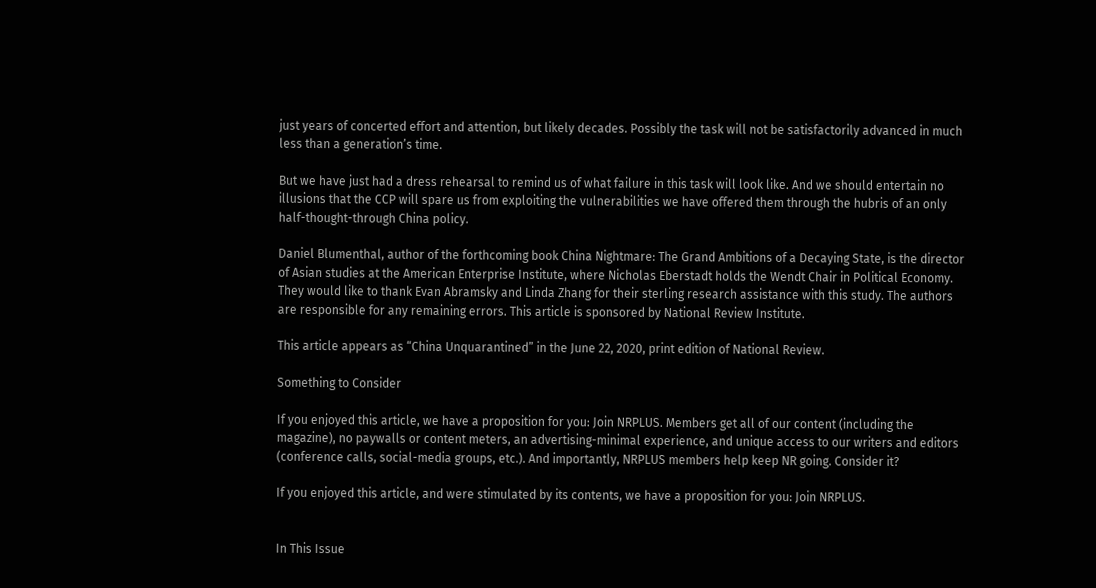just years of concerted effort and attention, but likely decades. Possibly the task will not be satisfactorily advanced in much less than a generation’s time.

But we have just had a dress rehearsal to remind us of what failure in this task will look like. And we should entertain no illusions that the CCP will spare us from exploiting the vulnerabilities we have offered them through the hubris of an only half-thought-through China policy.

Daniel Blumenthal, author of the forthcoming book China Nightmare: The Grand Ambitions of a Decaying State, is the director of Asian studies at the American Enterprise Institute, where Nicholas Eberstadt holds the Wendt Chair in Political Economy. They would like to thank Evan Abramsky and Linda Zhang for their sterling research assistance with this study. The authors are responsible for any remaining errors. This article is sponsored by National Review Institute.

This article appears as “China Unquarantined” in the June 22, 2020, print edition of National Review.

Something to Consider

If you enjoyed this article, we have a proposition for you: Join NRPLUS. Members get all of our content (including the magazine), no paywalls or content meters, an advertising-minimal experience, and unique access to our writers and editors (conference calls, social-media groups, etc.). And importantly, NRPLUS members help keep NR going. Consider it?

If you enjoyed this article, and were stimulated by its contents, we have a proposition for you: Join NRPLUS.


In This Issue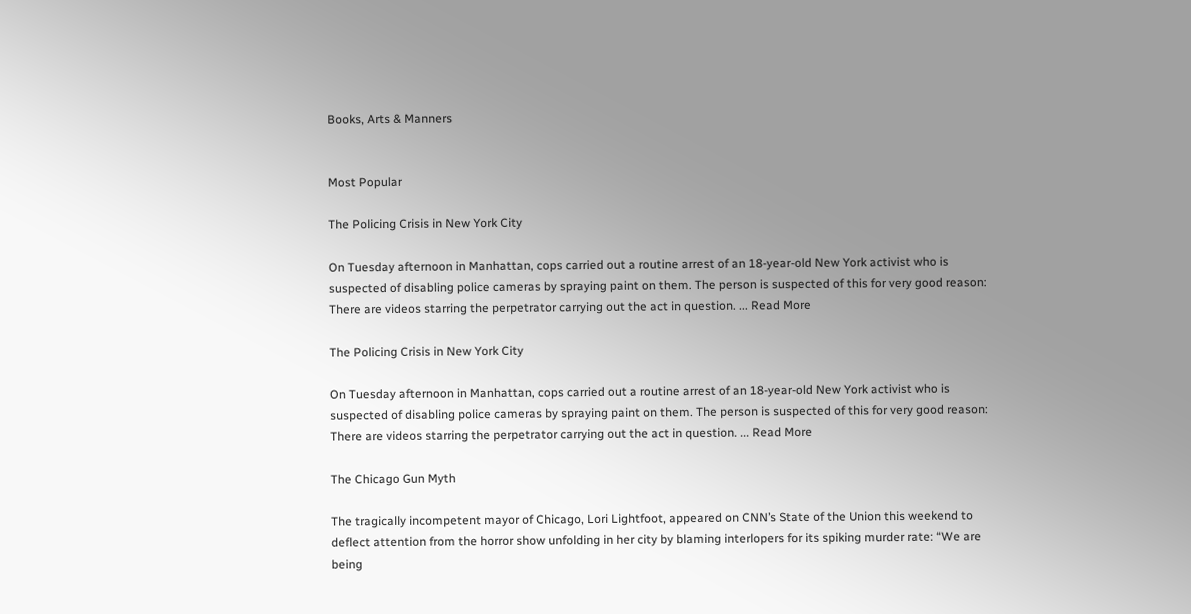Books, Arts & Manners


Most Popular

The Policing Crisis in New York City

On Tuesday afternoon in Manhattan, cops carried out a routine arrest of an 18-year-old New York activist who is suspected of disabling police cameras by spraying paint on them. The person is suspected of this for very good reason: There are videos starring the perpetrator carrying out the act in question. ... Read More

The Policing Crisis in New York City

On Tuesday afternoon in Manhattan, cops carried out a routine arrest of an 18-year-old New York activist who is suspected of disabling police cameras by spraying paint on them. The person is suspected of this for very good reason: There are videos starring the perpetrator carrying out the act in question. ... Read More

The Chicago Gun Myth

The tragically incompetent mayor of Chicago, Lori Lightfoot, appeared on CNN’s State of the Union this weekend to deflect attention from the horror show unfolding in her city by blaming interlopers for its spiking murder rate: “We are being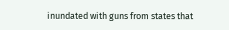inundated with guns from states that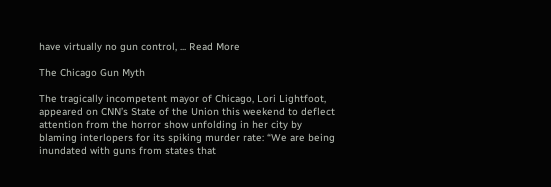have virtually no gun control, ... Read More

The Chicago Gun Myth

The tragically incompetent mayor of Chicago, Lori Lightfoot, appeared on CNN’s State of the Union this weekend to deflect attention from the horror show unfolding in her city by blaming interlopers for its spiking murder rate: “We are being inundated with guns from states that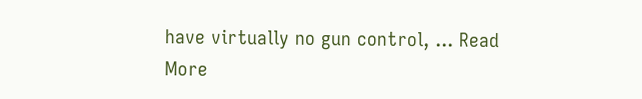have virtually no gun control, ... Read More